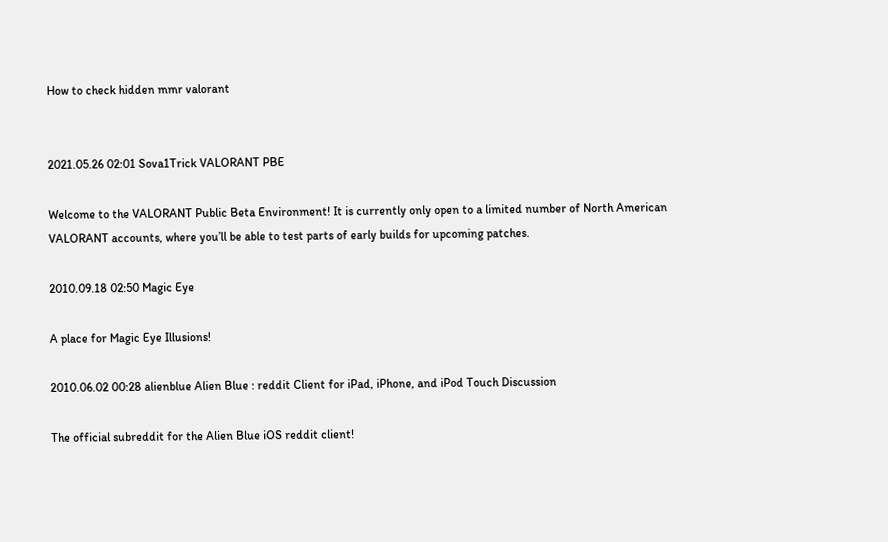How to check hidden mmr valorant


2021.05.26 02:01 Sova1Trick VALORANT PBE

Welcome to the VALORANT Public Beta Environment! It is currently only open to a limited number of North American VALORANT accounts, where you’ll be able to test parts of early builds for upcoming patches.

2010.09.18 02:50 Magic Eye

A place for Magic Eye Illusions!

2010.06.02 00:28 alienblue Alien Blue : reddit Client for iPad, iPhone, and iPod Touch Discussion

The official subreddit for the Alien Blue iOS reddit client!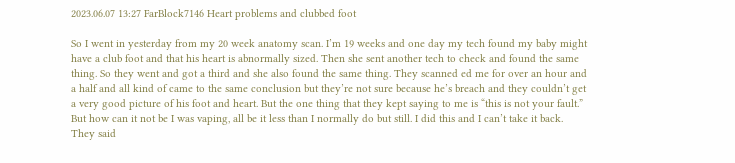2023.06.07 13:27 FarBlock7146 Heart problems and clubbed foot

So I went in yesterday from my 20 week anatomy scan. I’m 19 weeks and one day my tech found my baby might have a club foot and that his heart is abnormally sized. Then she sent another tech to check and found the same thing. So they went and got a third and she also found the same thing. They scanned ed me for over an hour and a half and all kind of came to the same conclusion but they’re not sure because he’s breach and they couldn’t get a very good picture of his foot and heart. But the one thing that they kept saying to me is “this is not your fault.” But how can it not be I was vaping, all be it less than I normally do but still. I did this and I can’t take it back. They said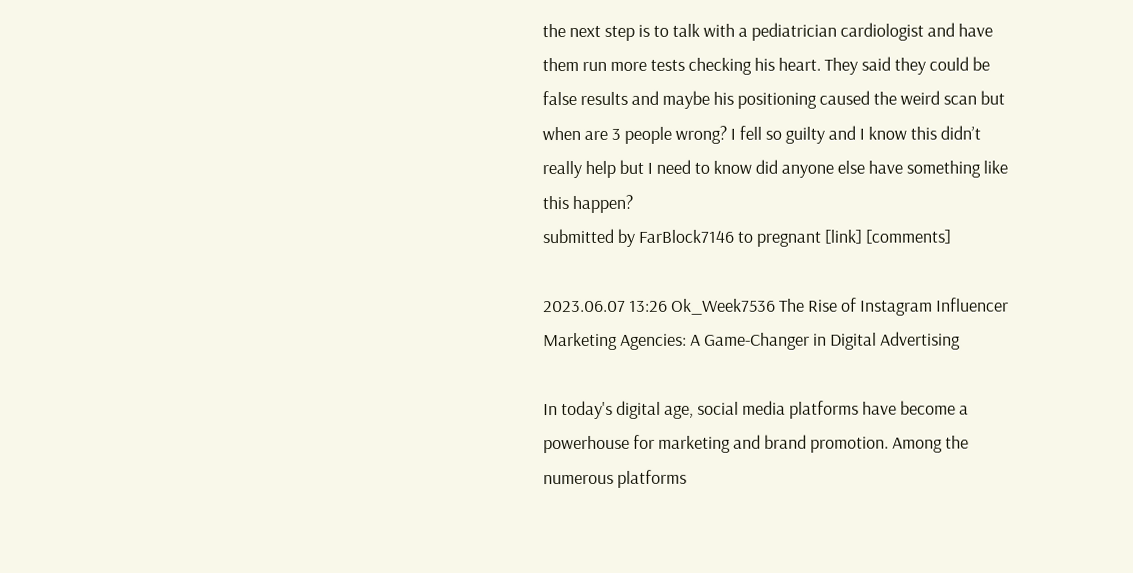the next step is to talk with a pediatrician cardiologist and have them run more tests checking his heart. They said they could be false results and maybe his positioning caused the weird scan but when are 3 people wrong? I fell so guilty and I know this didn’t really help but I need to know did anyone else have something like this happen?
submitted by FarBlock7146 to pregnant [link] [comments]

2023.06.07 13:26 Ok_Week7536 The Rise of Instagram Influencer Marketing Agencies: A Game-Changer in Digital Advertising

In today's digital age, social media platforms have become a powerhouse for marketing and brand promotion. Among the numerous platforms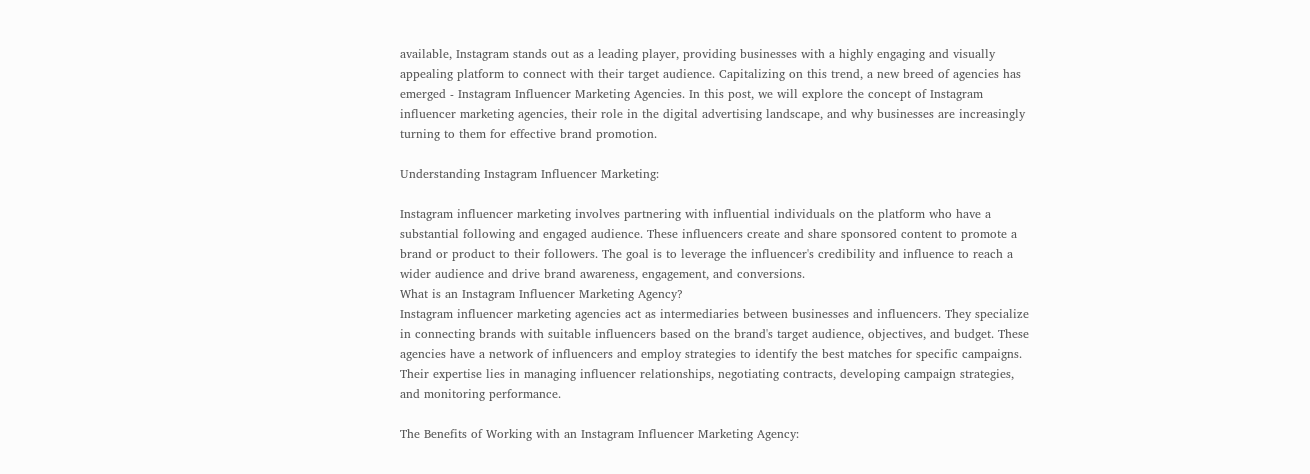available, Instagram stands out as a leading player, providing businesses with a highly engaging and visually appealing platform to connect with their target audience. Capitalizing on this trend, a new breed of agencies has emerged - Instagram Influencer Marketing Agencies. In this post, we will explore the concept of Instagram influencer marketing agencies, their role in the digital advertising landscape, and why businesses are increasingly turning to them for effective brand promotion.

Understanding Instagram Influencer Marketing:

Instagram influencer marketing involves partnering with influential individuals on the platform who have a substantial following and engaged audience. These influencers create and share sponsored content to promote a brand or product to their followers. The goal is to leverage the influencer's credibility and influence to reach a wider audience and drive brand awareness, engagement, and conversions.
What is an Instagram Influencer Marketing Agency?
Instagram influencer marketing agencies act as intermediaries between businesses and influencers. They specialize in connecting brands with suitable influencers based on the brand's target audience, objectives, and budget. These agencies have a network of influencers and employ strategies to identify the best matches for specific campaigns. Their expertise lies in managing influencer relationships, negotiating contracts, developing campaign strategies, and monitoring performance.

The Benefits of Working with an Instagram Influencer Marketing Agency: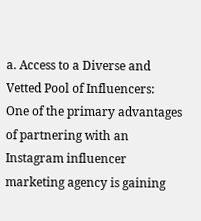a. Access to a Diverse and Vetted Pool of Influencers:
One of the primary advantages of partnering with an Instagram influencer marketing agency is gaining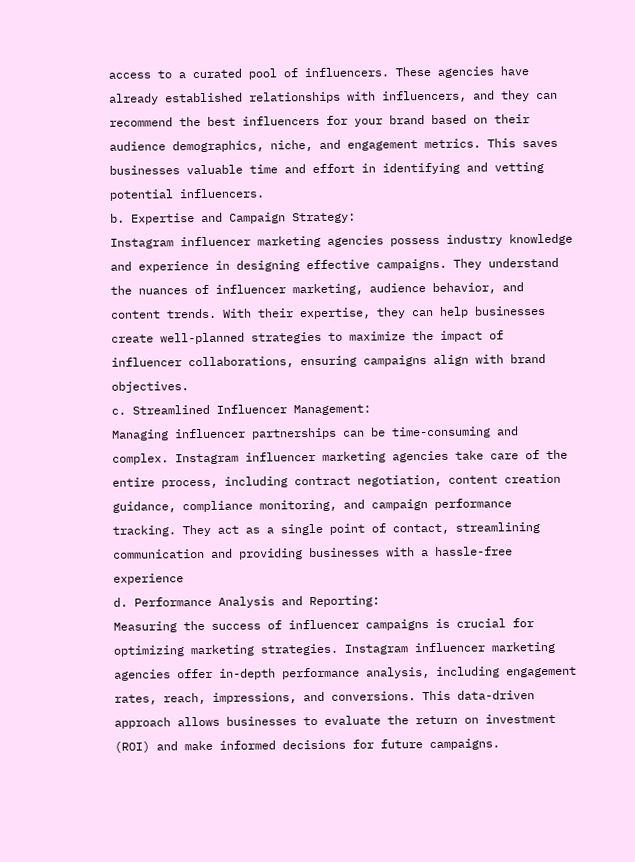access to a curated pool of influencers. These agencies have already established relationships with influencers, and they can recommend the best influencers for your brand based on their audience demographics, niche, and engagement metrics. This saves businesses valuable time and effort in identifying and vetting potential influencers.
b. Expertise and Campaign Strategy:
Instagram influencer marketing agencies possess industry knowledge and experience in designing effective campaigns. They understand the nuances of influencer marketing, audience behavior, and content trends. With their expertise, they can help businesses create well-planned strategies to maximize the impact of influencer collaborations, ensuring campaigns align with brand objectives.
c. Streamlined Influencer Management:
Managing influencer partnerships can be time-consuming and complex. Instagram influencer marketing agencies take care of the entire process, including contract negotiation, content creation guidance, compliance monitoring, and campaign performance tracking. They act as a single point of contact, streamlining communication and providing businesses with a hassle-free experience
d. Performance Analysis and Reporting:
Measuring the success of influencer campaigns is crucial for optimizing marketing strategies. Instagram influencer marketing agencies offer in-depth performance analysis, including engagement rates, reach, impressions, and conversions. This data-driven approach allows businesses to evaluate the return on investment (ROI) and make informed decisions for future campaigns.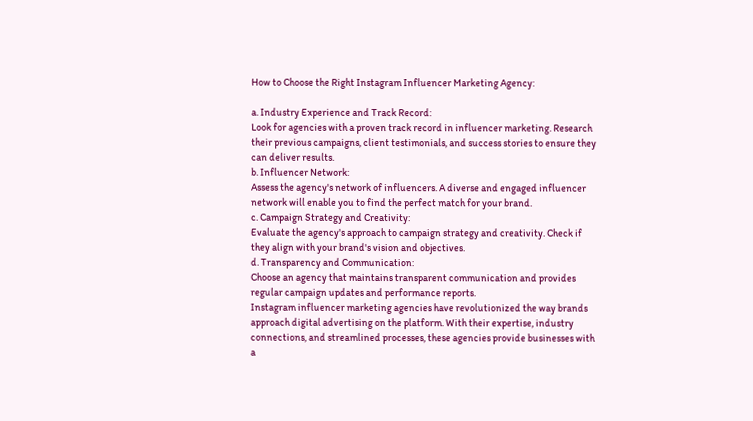How to Choose the Right Instagram Influencer Marketing Agency:

a. Industry Experience and Track Record:
Look for agencies with a proven track record in influencer marketing. Research their previous campaigns, client testimonials, and success stories to ensure they can deliver results.
b. Influencer Network:
Assess the agency's network of influencers. A diverse and engaged influencer network will enable you to find the perfect match for your brand.
c. Campaign Strategy and Creativity:
Evaluate the agency's approach to campaign strategy and creativity. Check if they align with your brand's vision and objectives.
d. Transparency and Communication:
Choose an agency that maintains transparent communication and provides regular campaign updates and performance reports.
Instagram influencer marketing agencies have revolutionized the way brands approach digital advertising on the platform. With their expertise, industry connections, and streamlined processes, these agencies provide businesses with a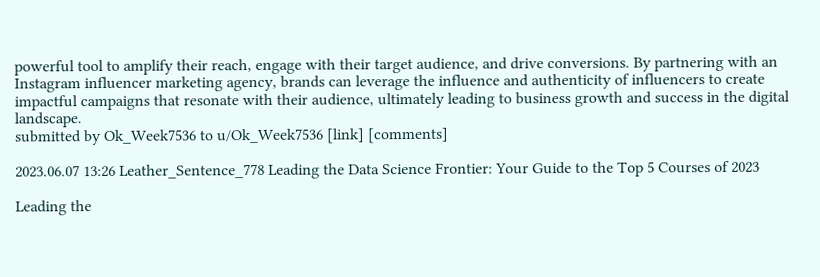powerful tool to amplify their reach, engage with their target audience, and drive conversions. By partnering with an Instagram influencer marketing agency, brands can leverage the influence and authenticity of influencers to create impactful campaigns that resonate with their audience, ultimately leading to business growth and success in the digital landscape.
submitted by Ok_Week7536 to u/Ok_Week7536 [link] [comments]

2023.06.07 13:26 Leather_Sentence_778 Leading the Data Science Frontier: Your Guide to the Top 5 Courses of 2023

Leading the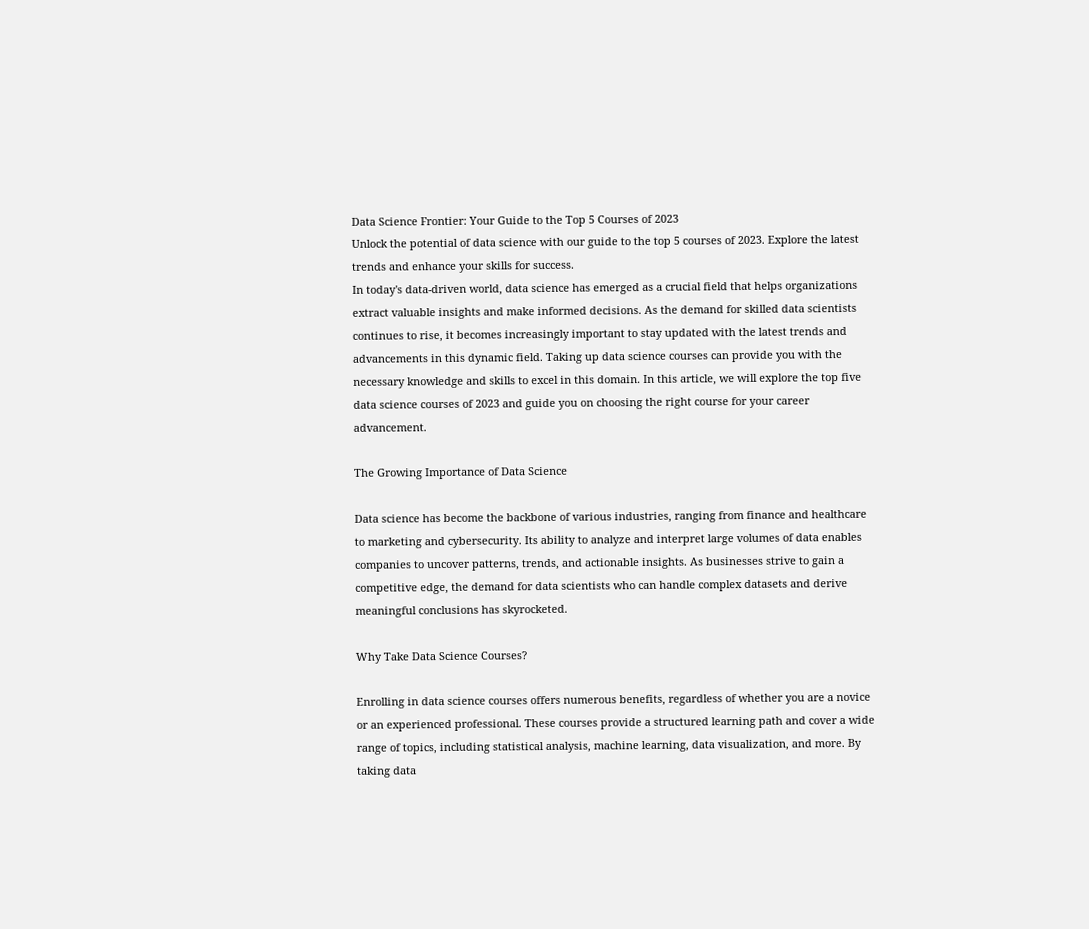Data Science Frontier: Your Guide to the Top 5 Courses of 2023
Unlock the potential of data science with our guide to the top 5 courses of 2023. Explore the latest trends and enhance your skills for success.
In today's data-driven world, data science has emerged as a crucial field that helps organizations extract valuable insights and make informed decisions. As the demand for skilled data scientists continues to rise, it becomes increasingly important to stay updated with the latest trends and advancements in this dynamic field. Taking up data science courses can provide you with the necessary knowledge and skills to excel in this domain. In this article, we will explore the top five data science courses of 2023 and guide you on choosing the right course for your career advancement.

The Growing Importance of Data Science

Data science has become the backbone of various industries, ranging from finance and healthcare to marketing and cybersecurity. Its ability to analyze and interpret large volumes of data enables companies to uncover patterns, trends, and actionable insights. As businesses strive to gain a competitive edge, the demand for data scientists who can handle complex datasets and derive meaningful conclusions has skyrocketed.

Why Take Data Science Courses?

Enrolling in data science courses offers numerous benefits, regardless of whether you are a novice or an experienced professional. These courses provide a structured learning path and cover a wide range of topics, including statistical analysis, machine learning, data visualization, and more. By taking data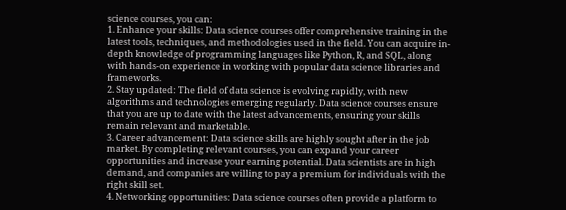science courses, you can:
1. Enhance your skills: Data science courses offer comprehensive training in the latest tools, techniques, and methodologies used in the field. You can acquire in-depth knowledge of programming languages like Python, R, and SQL, along with hands-on experience in working with popular data science libraries and frameworks.
2. Stay updated: The field of data science is evolving rapidly, with new algorithms and technologies emerging regularly. Data science courses ensure that you are up to date with the latest advancements, ensuring your skills remain relevant and marketable.
3. Career advancement: Data science skills are highly sought after in the job market. By completing relevant courses, you can expand your career opportunities and increase your earning potential. Data scientists are in high demand, and companies are willing to pay a premium for individuals with the right skill set.
4. Networking opportunities: Data science courses often provide a platform to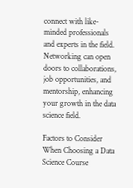connect with like-minded professionals and experts in the field. Networking can open doors to collaborations, job opportunities, and mentorship, enhancing your growth in the data science field.

Factors to Consider When Choosing a Data Science Course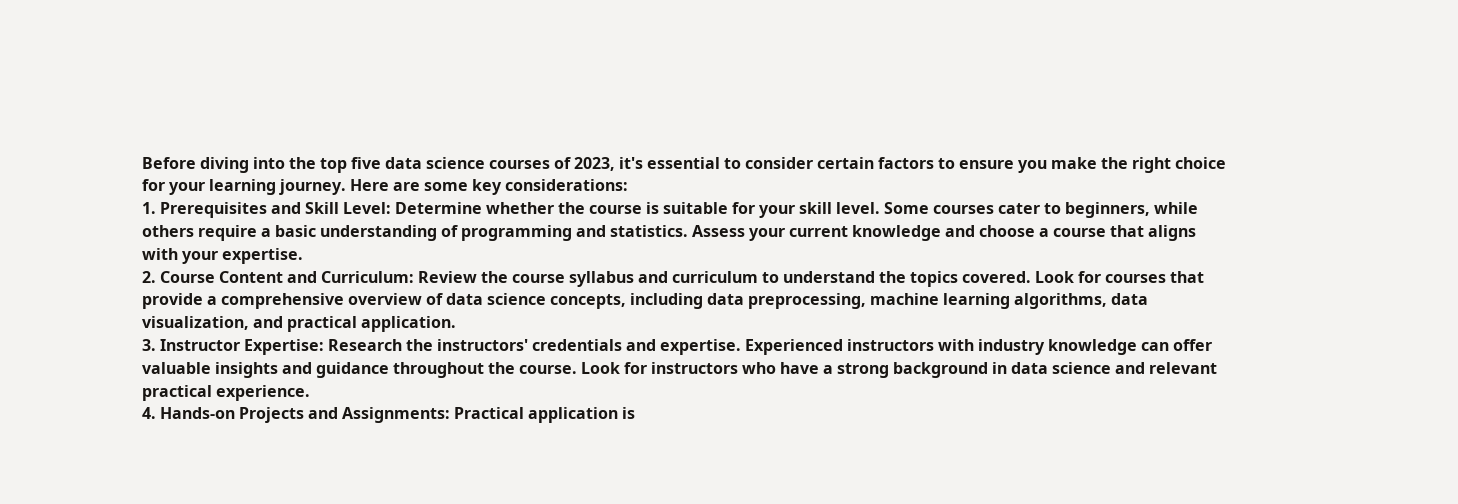Before diving into the top five data science courses of 2023, it's essential to consider certain factors to ensure you make the right choice for your learning journey. Here are some key considerations:
1. Prerequisites and Skill Level: Determine whether the course is suitable for your skill level. Some courses cater to beginners, while others require a basic understanding of programming and statistics. Assess your current knowledge and choose a course that aligns with your expertise.
2. Course Content and Curriculum: Review the course syllabus and curriculum to understand the topics covered. Look for courses that provide a comprehensive overview of data science concepts, including data preprocessing, machine learning algorithms, data visualization, and practical application.
3. Instructor Expertise: Research the instructors' credentials and expertise. Experienced instructors with industry knowledge can offer valuable insights and guidance throughout the course. Look for instructors who have a strong background in data science and relevant practical experience.
4. Hands-on Projects and Assignments: Practical application is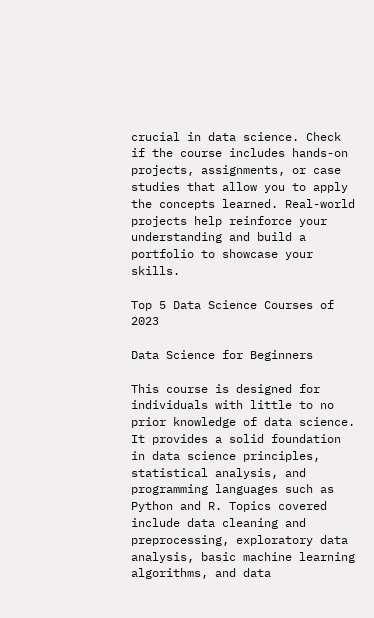crucial in data science. Check if the course includes hands-on projects, assignments, or case studies that allow you to apply the concepts learned. Real-world projects help reinforce your understanding and build a portfolio to showcase your skills.

Top 5 Data Science Courses of 2023

Data Science for Beginners

This course is designed for individuals with little to no prior knowledge of data science. It provides a solid foundation in data science principles, statistical analysis, and programming languages such as Python and R. Topics covered include data cleaning and preprocessing, exploratory data analysis, basic machine learning algorithms, and data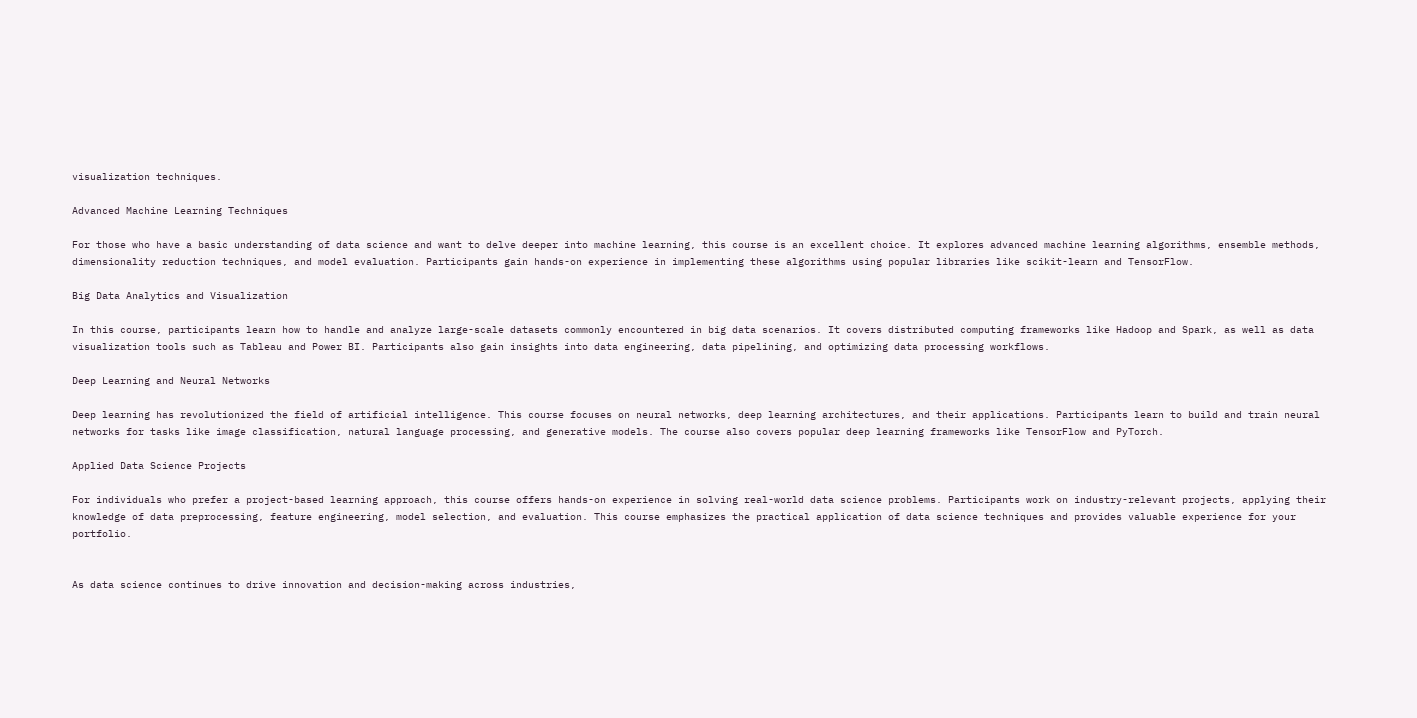visualization techniques.

Advanced Machine Learning Techniques

For those who have a basic understanding of data science and want to delve deeper into machine learning, this course is an excellent choice. It explores advanced machine learning algorithms, ensemble methods, dimensionality reduction techniques, and model evaluation. Participants gain hands-on experience in implementing these algorithms using popular libraries like scikit-learn and TensorFlow.

Big Data Analytics and Visualization

In this course, participants learn how to handle and analyze large-scale datasets commonly encountered in big data scenarios. It covers distributed computing frameworks like Hadoop and Spark, as well as data visualization tools such as Tableau and Power BI. Participants also gain insights into data engineering, data pipelining, and optimizing data processing workflows.

Deep Learning and Neural Networks

Deep learning has revolutionized the field of artificial intelligence. This course focuses on neural networks, deep learning architectures, and their applications. Participants learn to build and train neural networks for tasks like image classification, natural language processing, and generative models. The course also covers popular deep learning frameworks like TensorFlow and PyTorch.

Applied Data Science Projects

For individuals who prefer a project-based learning approach, this course offers hands-on experience in solving real-world data science problems. Participants work on industry-relevant projects, applying their knowledge of data preprocessing, feature engineering, model selection, and evaluation. This course emphasizes the practical application of data science techniques and provides valuable experience for your portfolio.


As data science continues to drive innovation and decision-making across industries,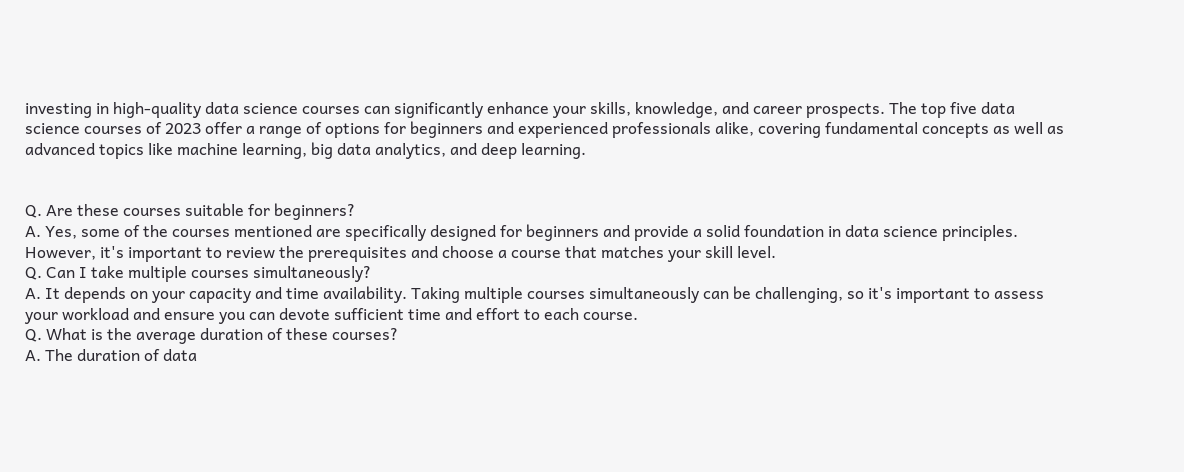investing in high-quality data science courses can significantly enhance your skills, knowledge, and career prospects. The top five data science courses of 2023 offer a range of options for beginners and experienced professionals alike, covering fundamental concepts as well as advanced topics like machine learning, big data analytics, and deep learning.


Q. Are these courses suitable for beginners?
A. Yes, some of the courses mentioned are specifically designed for beginners and provide a solid foundation in data science principles. However, it's important to review the prerequisites and choose a course that matches your skill level.
Q. Can I take multiple courses simultaneously?
A. It depends on your capacity and time availability. Taking multiple courses simultaneously can be challenging, so it's important to assess your workload and ensure you can devote sufficient time and effort to each course.
Q. What is the average duration of these courses?
A. The duration of data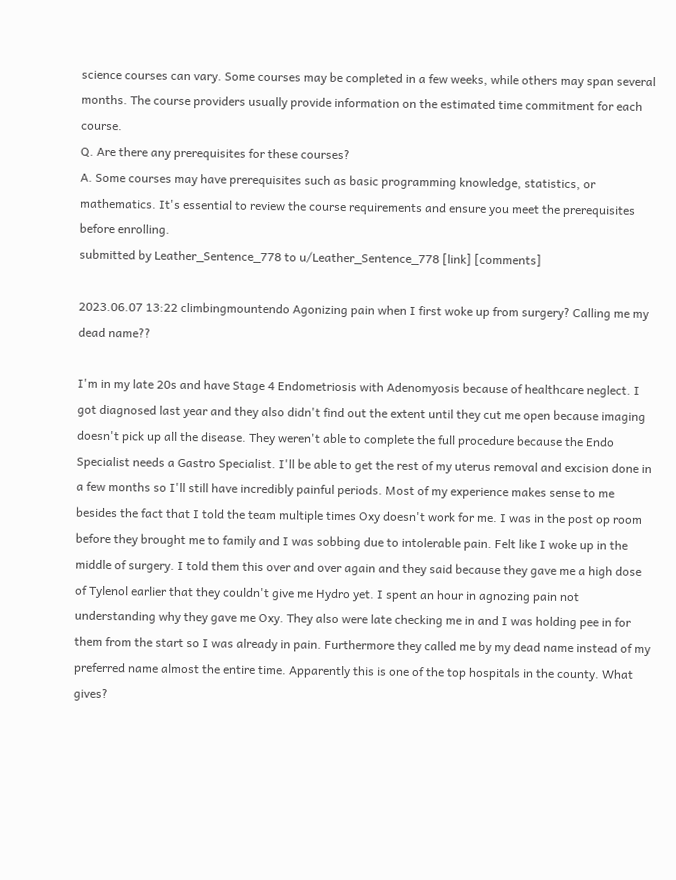science courses can vary. Some courses may be completed in a few weeks, while others may span several months. The course providers usually provide information on the estimated time commitment for each course.
Q. Are there any prerequisites for these courses?
A. Some courses may have prerequisites such as basic programming knowledge, statistics, or mathematics. It's essential to review the course requirements and ensure you meet the prerequisites before enrolling.
submitted by Leather_Sentence_778 to u/Leather_Sentence_778 [link] [comments]

2023.06.07 13:22 climbingmountendo Agonizing pain when I first woke up from surgery? Calling me my dead name??

I'm in my late 20s and have Stage 4 Endometriosis with Adenomyosis because of healthcare neglect. I got diagnosed last year and they also didn't find out the extent until they cut me open because imaging doesn't pick up all the disease. They weren't able to complete the full procedure because the Endo Specialist needs a Gastro Specialist. I'll be able to get the rest of my uterus removal and excision done in a few months so I'll still have incredibly painful periods. Most of my experience makes sense to me besides the fact that I told the team multiple times Oxy doesn't work for me. I was in the post op room before they brought me to family and I was sobbing due to intolerable pain. Felt like I woke up in the middle of surgery. I told them this over and over again and they said because they gave me a high dose of Tylenol earlier that they couldn't give me Hydro yet. I spent an hour in agnozing pain not understanding why they gave me Oxy. They also were late checking me in and I was holding pee in for them from the start so I was already in pain. Furthermore they called me by my dead name instead of my preferred name almost the entire time. Apparently this is one of the top hospitals in the county. What gives?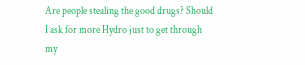Are people stealing the good drugs? Should I ask for more Hydro just to get through my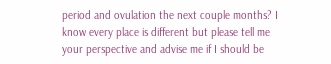period and ovulation the next couple months? I know every place is different but please tell me your perspective and advise me if I should be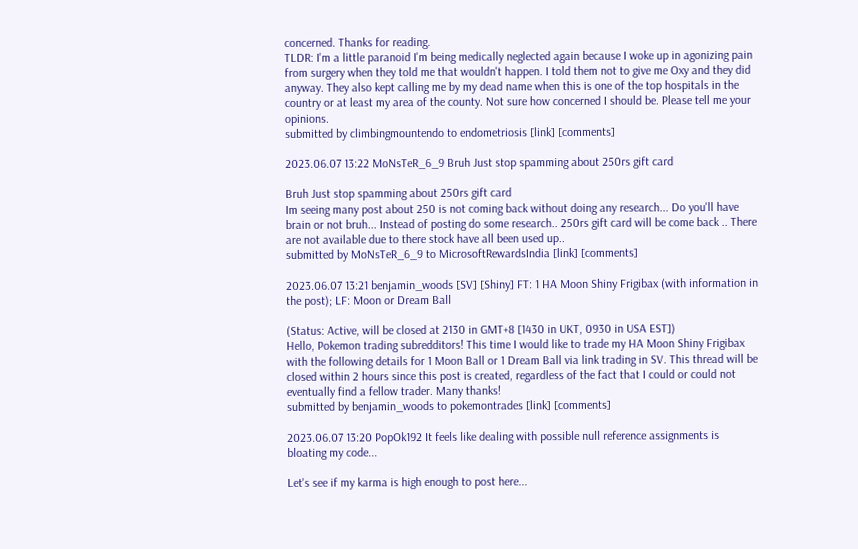concerned. Thanks for reading.
TLDR: I'm a little paranoid I'm being medically neglected again because I woke up in agonizing pain from surgery when they told me that wouldn't happen. I told them not to give me Oxy and they did anyway. They also kept calling me by my dead name when this is one of the top hospitals in the country or at least my area of the county. Not sure how concerned I should be. Please tell me your opinions.
submitted by climbingmountendo to endometriosis [link] [comments]

2023.06.07 13:22 MoNsTeR_6_9 Bruh Just stop spamming about 250rs gift card

Bruh Just stop spamming about 250rs gift card
Im seeing many post about 250 is not coming back without doing any research... Do you'll have brain or not bruh... Instead of posting do some research.. 250rs gift card will be come back .. There are not available due to there stock have all been used up..
submitted by MoNsTeR_6_9 to MicrosoftRewardsIndia [link] [comments]

2023.06.07 13:21 benjamin_woods [SV] [Shiny] FT: 1 HA Moon Shiny Frigibax (with information in the post); LF: Moon or Dream Ball

(Status: Active, will be closed at 2130 in GMT+8 [1430 in UKT, 0930 in USA EST])
Hello, Pokemon trading subredditors! This time I would like to trade my HA Moon Shiny Frigibax with the following details for 1 Moon Ball or 1 Dream Ball via link trading in SV. This thread will be closed within 2 hours since this post is created, regardless of the fact that I could or could not eventually find a fellow trader. Many thanks!
submitted by benjamin_woods to pokemontrades [link] [comments]

2023.06.07 13:20 PopOk192 It feels like dealing with possible null reference assignments is bloating my code...

Let's see if my karma is high enough to post here...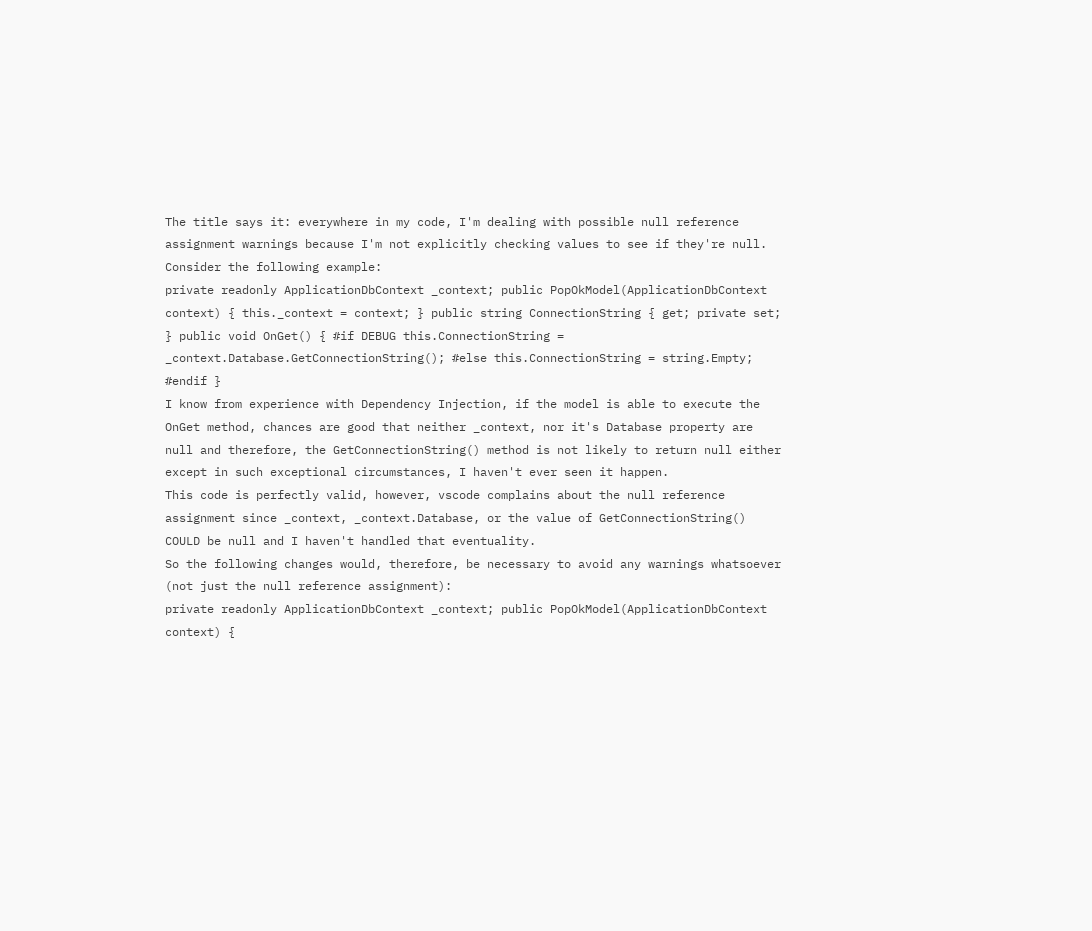The title says it: everywhere in my code, I'm dealing with possible null reference assignment warnings because I'm not explicitly checking values to see if they're null.
Consider the following example:
private readonly ApplicationDbContext _context; public PopOkModel(ApplicationDbContext context) { this._context = context; } public string ConnectionString { get; private set; } public void OnGet() { #if DEBUG this.ConnectionString = _context.Database.GetConnectionString(); #else this.ConnectionString = string.Empty; #endif }
I know from experience with Dependency Injection, if the model is able to execute the OnGet method, chances are good that neither _context, nor it's Database property are null and therefore, the GetConnectionString() method is not likely to return null either except in such exceptional circumstances, I haven't ever seen it happen.
This code is perfectly valid, however, vscode complains about the null reference assignment since _context, _context.Database, or the value of GetConnectionString() COULD be null and I haven't handled that eventuality.
So the following changes would, therefore, be necessary to avoid any warnings whatsoever (not just the null reference assignment):
private readonly ApplicationDbContext _context; public PopOkModel(ApplicationDbContext context) {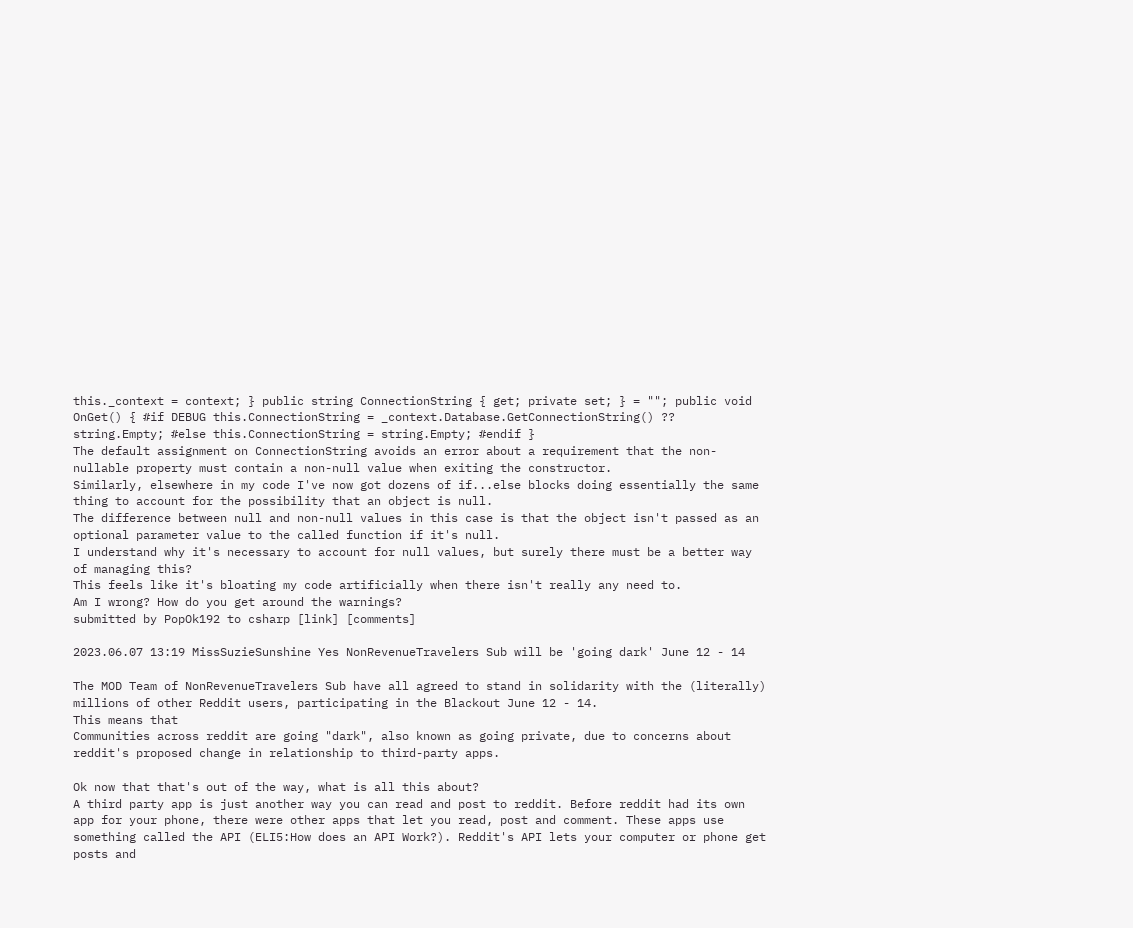this._context = context; } public string ConnectionString { get; private set; } = ""; public void OnGet() { #if DEBUG this.ConnectionString = _context.Database.GetConnectionString() ?? string.Empty; #else this.ConnectionString = string.Empty; #endif }
The default assignment on ConnectionString avoids an error about a requirement that the non-nullable property must contain a non-null value when exiting the constructor.
Similarly, elsewhere in my code I've now got dozens of if...else blocks doing essentially the same thing to account for the possibility that an object is null.
The difference between null and non-null values in this case is that the object isn't passed as an optional parameter value to the called function if it's null.
I understand why it's necessary to account for null values, but surely there must be a better way of managing this?
This feels like it's bloating my code artificially when there isn't really any need to.
Am I wrong? How do you get around the warnings?
submitted by PopOk192 to csharp [link] [comments]

2023.06.07 13:19 MissSuzieSunshine Yes NonRevenueTravelers Sub will be 'going dark' June 12 - 14

The MOD Team of NonRevenueTravelers Sub have all agreed to stand in solidarity with the (literally) millions of other Reddit users, participating in the Blackout June 12 - 14.
This means that
Communities across reddit are going "dark", also known as going private, due to concerns about reddit's proposed change in relationship to third-party apps.

Ok now that that's out of the way, what is all this about?
A third party app is just another way you can read and post to reddit. Before reddit had its own app for your phone, there were other apps that let you read, post and comment. These apps use something called the API (ELI5:How does an API Work?). Reddit's API lets your computer or phone get posts and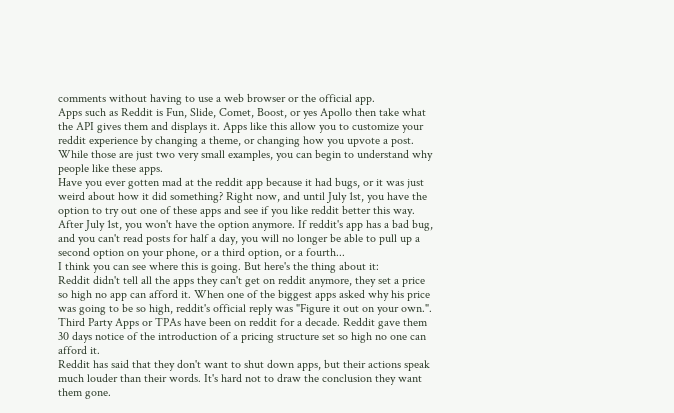comments without having to use a web browser or the official app.
Apps such as Reddit is Fun, Slide, Comet, Boost, or yes Apollo then take what the API gives them and displays it. Apps like this allow you to customize your reddit experience by changing a theme, or changing how you upvote a post. While those are just two very small examples, you can begin to understand why people like these apps.
Have you ever gotten mad at the reddit app because it had bugs, or it was just weird about how it did something? Right now, and until July 1st, you have the option to try out one of these apps and see if you like reddit better this way. After July 1st, you won't have the option anymore. If reddit's app has a bad bug, and you can't read posts for half a day, you will no longer be able to pull up a second option on your phone, or a third option, or a fourth...
I think you can see where this is going. But here's the thing about it:
Reddit didn't tell all the apps they can't get on reddit anymore, they set a price so high no app can afford it. When one of the biggest apps asked why his price was going to be so high, reddit's official reply was "Figure it out on your own.".
Third Party Apps or TPAs have been on reddit for a decade. Reddit gave them 30 days notice of the introduction of a pricing structure set so high no one can afford it.
Reddit has said that they don't want to shut down apps, but their actions speak much louder than their words. It's hard not to draw the conclusion they want them gone.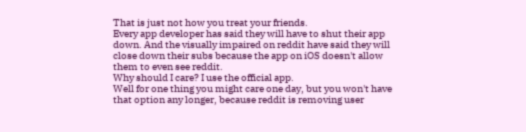That is just not how you treat your friends.
Every app developer has said they will have to shut their app down. And the visually impaired on reddit have said they will close down their subs because the app on iOS doesn't allow them to even see reddit.
Why should I care? I use the official app.
Well for one thing you might care one day, but you won't have that option any longer, because reddit is removing user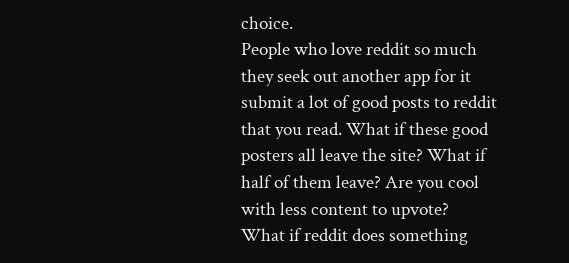choice.
People who love reddit so much they seek out another app for it submit a lot of good posts to reddit that you read. What if these good posters all leave the site? What if half of them leave? Are you cool with less content to upvote?
What if reddit does something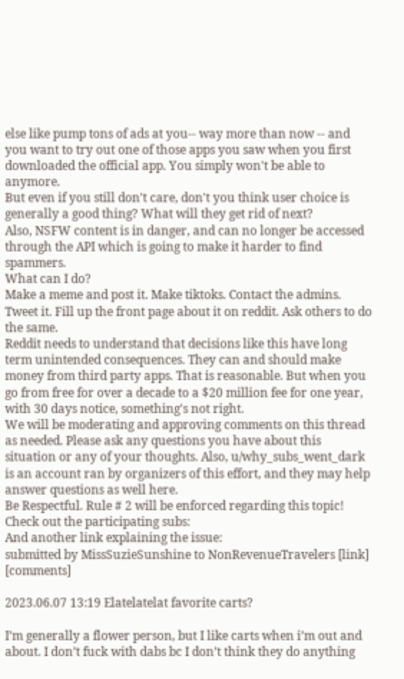else like pump tons of ads at you-- way more than now -- and you want to try out one of those apps you saw when you first downloaded the official app. You simply won't be able to anymore.
But even if you still don't care, don't you think user choice is generally a good thing? What will they get rid of next?
Also, NSFW content is in danger, and can no longer be accessed through the API which is going to make it harder to find spammers.
What can I do?
Make a meme and post it. Make tiktoks. Contact the admins. Tweet it. Fill up the front page about it on reddit. Ask others to do the same.
Reddit needs to understand that decisions like this have long term unintended consequences. They can and should make money from third party apps. That is reasonable. But when you go from free for over a decade to a $20 million fee for one year, with 30 days notice, something's not right.
We will be moderating and approving comments on this thread as needed. Please ask any questions you have about this situation or any of your thoughts. Also, u/why_subs_went_dark is an account ran by organizers of this effort, and they may help answer questions as well here.
Be Respectful. Rule # 2 will be enforced regarding this topic!
Check out the participating subs:
And another link explaining the issue:
submitted by MissSuzieSunshine to NonRevenueTravelers [link] [comments]

2023.06.07 13:19 Elatelatelat favorite carts?

I’m generally a flower person, but I like carts when i’m out and about. I don’t fuck with dabs bc I don’t think they do anything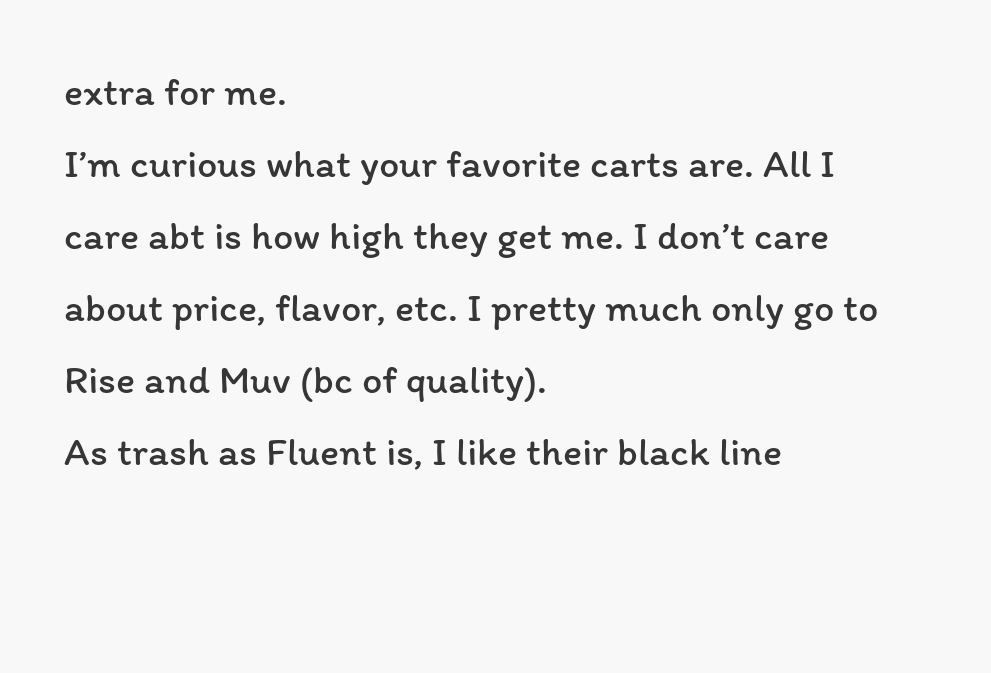extra for me.
I’m curious what your favorite carts are. All I care abt is how high they get me. I don’t care about price, flavor, etc. I pretty much only go to Rise and Muv (bc of quality).
As trash as Fluent is, I like their black line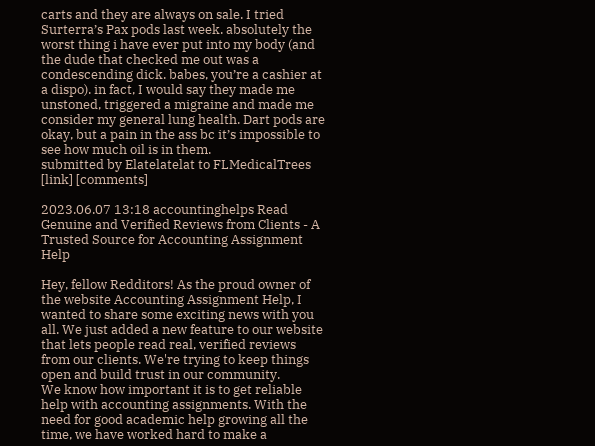carts and they are always on sale. I tried Surterra’s Pax pods last week. absolutely the worst thing i have ever put into my body (and the dude that checked me out was a condescending dick. babes, you’re a cashier at a dispo). in fact, I would say they made me unstoned, triggered a migraine and made me consider my general lung health. Dart pods are okay, but a pain in the ass bc it’s impossible to see how much oil is in them.
submitted by Elatelatelat to FLMedicalTrees [link] [comments]

2023.06.07 13:18 accountinghelps Read Genuine and Verified Reviews from Clients - A Trusted Source for Accounting Assignment Help

Hey, fellow Redditors! As the proud owner of the website Accounting Assignment Help, I wanted to share some exciting news with you all. We just added a new feature to our website that lets people read real, verified reviews from our clients. We're trying to keep things open and build trust in our community.
We know how important it is to get reliable help with accounting assignments. With the need for good academic help growing all the time, we have worked hard to make a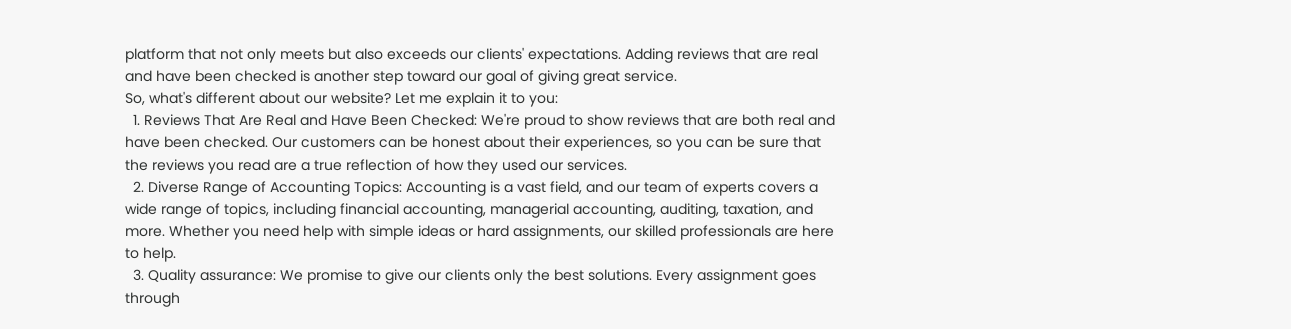platform that not only meets but also exceeds our clients' expectations. Adding reviews that are real and have been checked is another step toward our goal of giving great service.
So, what's different about our website? Let me explain it to you:
  1. Reviews That Are Real and Have Been Checked: We're proud to show reviews that are both real and have been checked. Our customers can be honest about their experiences, so you can be sure that the reviews you read are a true reflection of how they used our services.
  2. Diverse Range of Accounting Topics: Accounting is a vast field, and our team of experts covers a wide range of topics, including financial accounting, managerial accounting, auditing, taxation, and more. Whether you need help with simple ideas or hard assignments, our skilled professionals are here to help.
  3. Quality assurance: We promise to give our clients only the best solutions. Every assignment goes through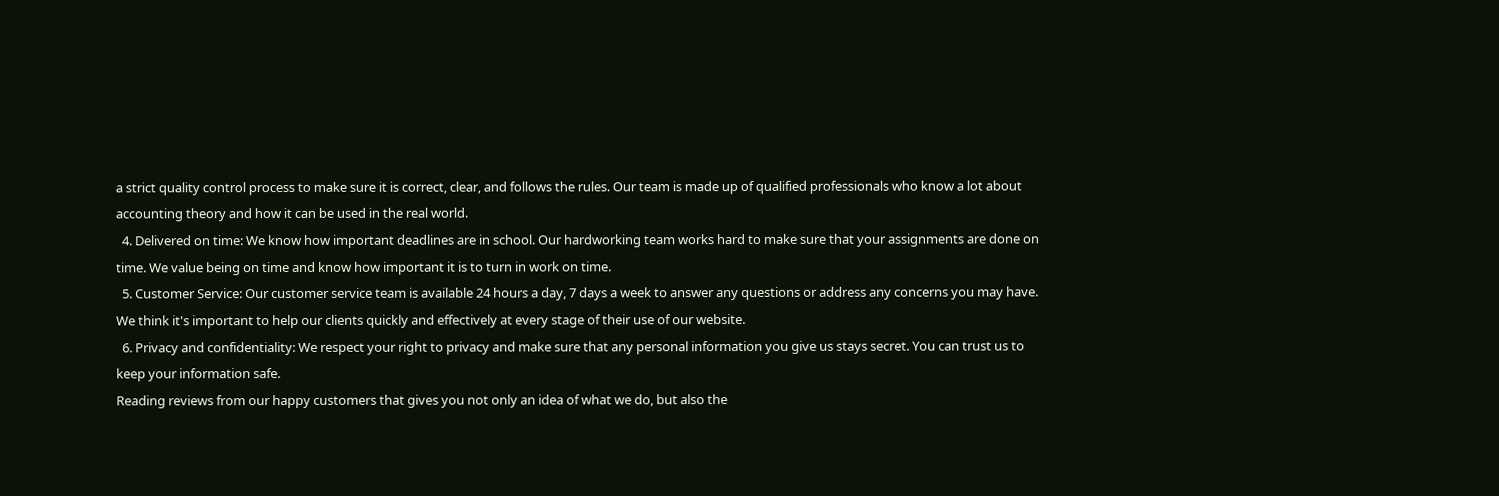a strict quality control process to make sure it is correct, clear, and follows the rules. Our team is made up of qualified professionals who know a lot about accounting theory and how it can be used in the real world.
  4. Delivered on time: We know how important deadlines are in school. Our hardworking team works hard to make sure that your assignments are done on time. We value being on time and know how important it is to turn in work on time.
  5. Customer Service: Our customer service team is available 24 hours a day, 7 days a week to answer any questions or address any concerns you may have. We think it's important to help our clients quickly and effectively at every stage of their use of our website.
  6. Privacy and confidentiality: We respect your right to privacy and make sure that any personal information you give us stays secret. You can trust us to keep your information safe.
Reading reviews from our happy customers that gives you not only an idea of what we do, but also the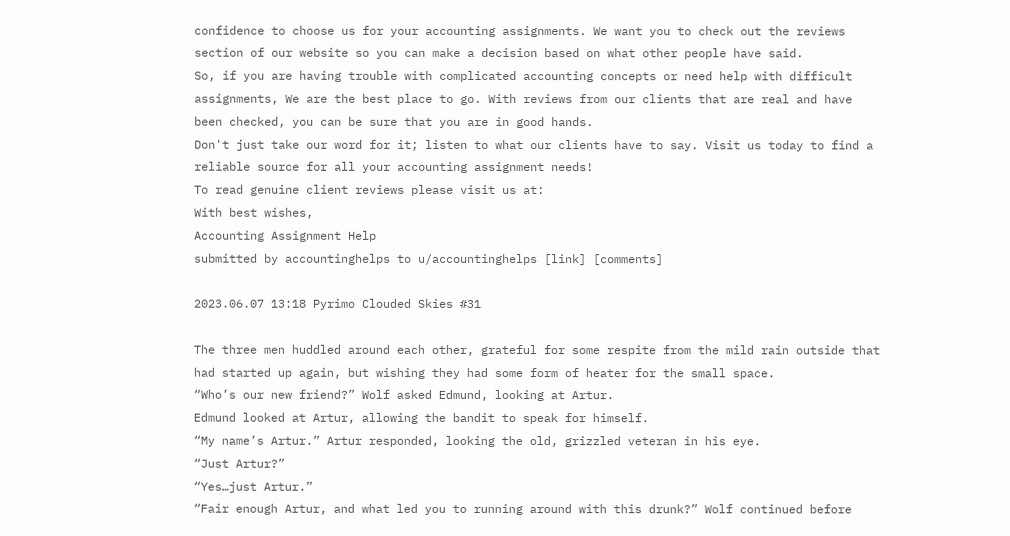confidence to choose us for your accounting assignments. We want you to check out the reviews section of our website so you can make a decision based on what other people have said.
So, if you are having trouble with complicated accounting concepts or need help with difficult assignments, We are the best place to go. With reviews from our clients that are real and have been checked, you can be sure that you are in good hands.
Don't just take our word for it; listen to what our clients have to say. Visit us today to find a reliable source for all your accounting assignment needs!
To read genuine client reviews please visit us at:
With best wishes,
Accounting Assignment Help
submitted by accountinghelps to u/accountinghelps [link] [comments]

2023.06.07 13:18 Pyrimo Clouded Skies #31

The three men huddled around each other, grateful for some respite from the mild rain outside that had started up again, but wishing they had some form of heater for the small space.
“Who’s our new friend?” Wolf asked Edmund, looking at Artur.
Edmund looked at Artur, allowing the bandit to speak for himself.
“My name’s Artur.” Artur responded, looking the old, grizzled veteran in his eye.
“Just Artur?”
“Yes…just Artur.”
“Fair enough Artur, and what led you to running around with this drunk?” Wolf continued before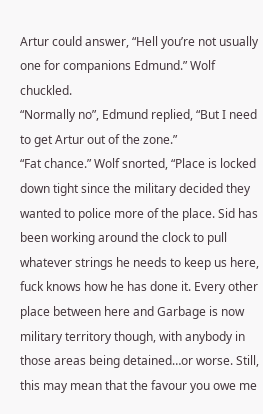Artur could answer, “Hell you’re not usually one for companions Edmund.” Wolf chuckled.
“Normally no”, Edmund replied, “But I need to get Artur out of the zone.”
“Fat chance.” Wolf snorted, “Place is locked down tight since the military decided they wanted to police more of the place. Sid has been working around the clock to pull whatever strings he needs to keep us here, fuck knows how he has done it. Every other place between here and Garbage is now military territory though, with anybody in those areas being detained…or worse. Still, this may mean that the favour you owe me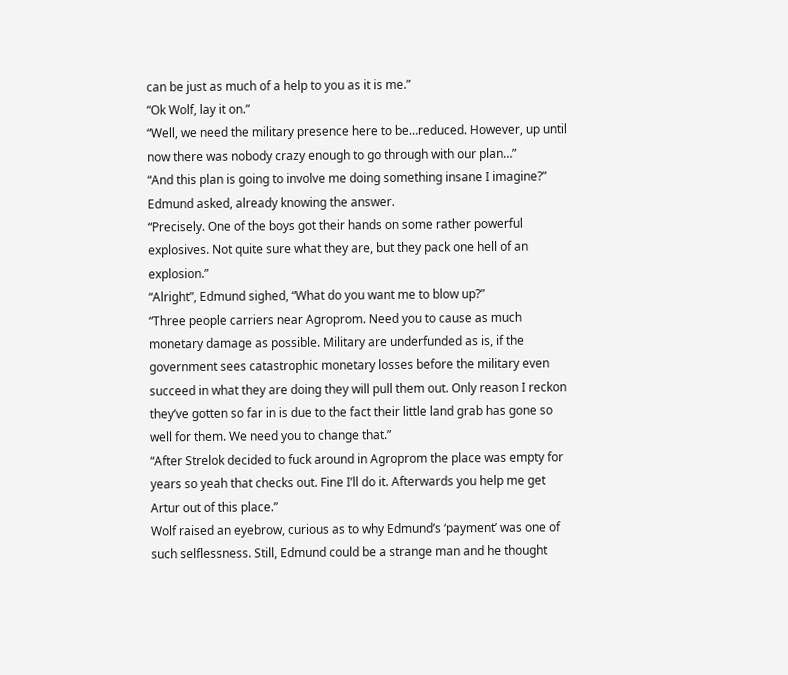can be just as much of a help to you as it is me.”
“Ok Wolf, lay it on.”
“Well, we need the military presence here to be…reduced. However, up until now there was nobody crazy enough to go through with our plan…”
“And this plan is going to involve me doing something insane I imagine?” Edmund asked, already knowing the answer.
“Precisely. One of the boys got their hands on some rather powerful explosives. Not quite sure what they are, but they pack one hell of an explosion.”
“Alright”, Edmund sighed, “What do you want me to blow up?”
“Three people carriers near Agroprom. Need you to cause as much monetary damage as possible. Military are underfunded as is, if the government sees catastrophic monetary losses before the military even succeed in what they are doing they will pull them out. Only reason I reckon they’ve gotten so far in is due to the fact their little land grab has gone so well for them. We need you to change that.”
“After Strelok decided to fuck around in Agroprom the place was empty for years so yeah that checks out. Fine I’ll do it. Afterwards you help me get Artur out of this place.”
Wolf raised an eyebrow, curious as to why Edmund’s ‘payment’ was one of such selflessness. Still, Edmund could be a strange man and he thought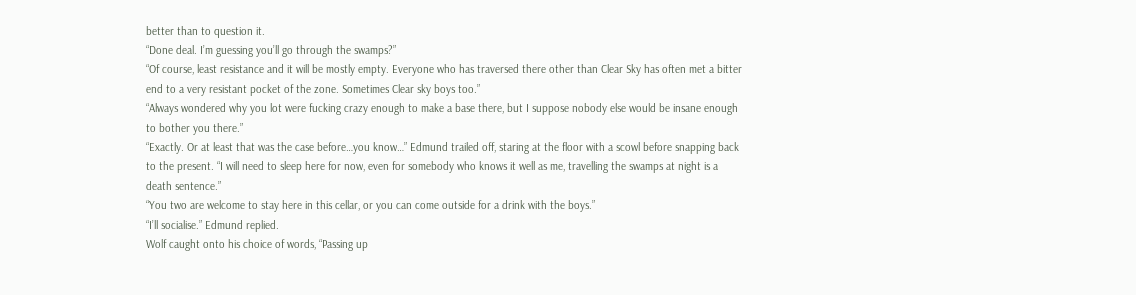better than to question it.
“Done deal. I’m guessing you’ll go through the swamps?”
“Of course, least resistance and it will be mostly empty. Everyone who has traversed there other than Clear Sky has often met a bitter end to a very resistant pocket of the zone. Sometimes Clear sky boys too.”
“Always wondered why you lot were fucking crazy enough to make a base there, but I suppose nobody else would be insane enough to bother you there.”
“Exactly. Or at least that was the case before…you know…” Edmund trailed off, staring at the floor with a scowl before snapping back to the present. “I will need to sleep here for now, even for somebody who knows it well as me, travelling the swamps at night is a death sentence.”
“You two are welcome to stay here in this cellar, or you can come outside for a drink with the boys.”
“I’ll socialise.” Edmund replied.
Wolf caught onto his choice of words, “Passing up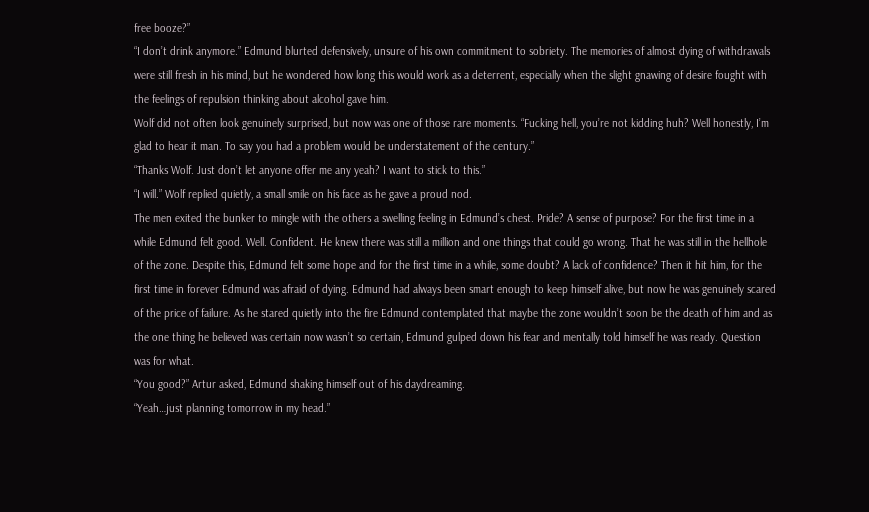free booze?”
“I don’t drink anymore.” Edmund blurted defensively, unsure of his own commitment to sobriety. The memories of almost dying of withdrawals were still fresh in his mind, but he wondered how long this would work as a deterrent, especially when the slight gnawing of desire fought with the feelings of repulsion thinking about alcohol gave him.
Wolf did not often look genuinely surprised, but now was one of those rare moments. “Fucking hell, you’re not kidding huh? Well honestly, I’m glad to hear it man. To say you had a problem would be understatement of the century.”
“Thanks Wolf. Just don’t let anyone offer me any yeah? I want to stick to this.”
“I will.” Wolf replied quietly, a small smile on his face as he gave a proud nod.
The men exited the bunker to mingle with the others a swelling feeling in Edmund’s chest. Pride? A sense of purpose? For the first time in a while Edmund felt good. Well. Confident. He knew there was still a million and one things that could go wrong. That he was still in the hellhole of the zone. Despite this, Edmund felt some hope and for the first time in a while, some doubt? A lack of confidence? Then it hit him, for the first time in forever Edmund was afraid of dying. Edmund had always been smart enough to keep himself alive, but now he was genuinely scared of the price of failure. As he stared quietly into the fire Edmund contemplated that maybe the zone wouldn’t soon be the death of him and as the one thing he believed was certain now wasn’t so certain, Edmund gulped down his fear and mentally told himself he was ready. Question was for what.
“You good?” Artur asked, Edmund shaking himself out of his daydreaming.
“Yeah…just planning tomorrow in my head.”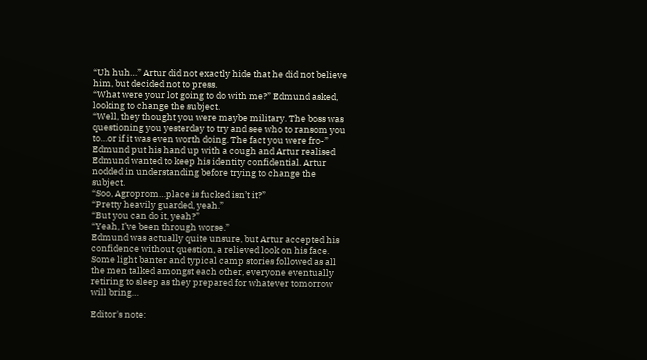“Uh huh…” Artur did not exactly hide that he did not believe him, but decided not to press.
“What were your lot going to do with me?” Edmund asked, looking to change the subject.
“Well, they thought you were maybe military. The boss was questioning you yesterday to try and see who to ransom you to…or if it was even worth doing. The fact you were fro-”
Edmund put his hand up with a cough and Artur realised Edmund wanted to keep his identity confidential. Artur nodded in understanding before trying to change the subject.
“Soo, Agroprom…place is fucked isn’t it?”
“Pretty heavily guarded, yeah.”
“But you can do it, yeah?”
“Yeah, I’ve been through worse.”
Edmund was actually quite unsure, but Artur accepted his confidence without question, a relieved look on his face.
Some light banter and typical camp stories followed as all the men talked amongst each other, everyone eventually retiring to sleep as they prepared for whatever tomorrow will bring…

Editor's note: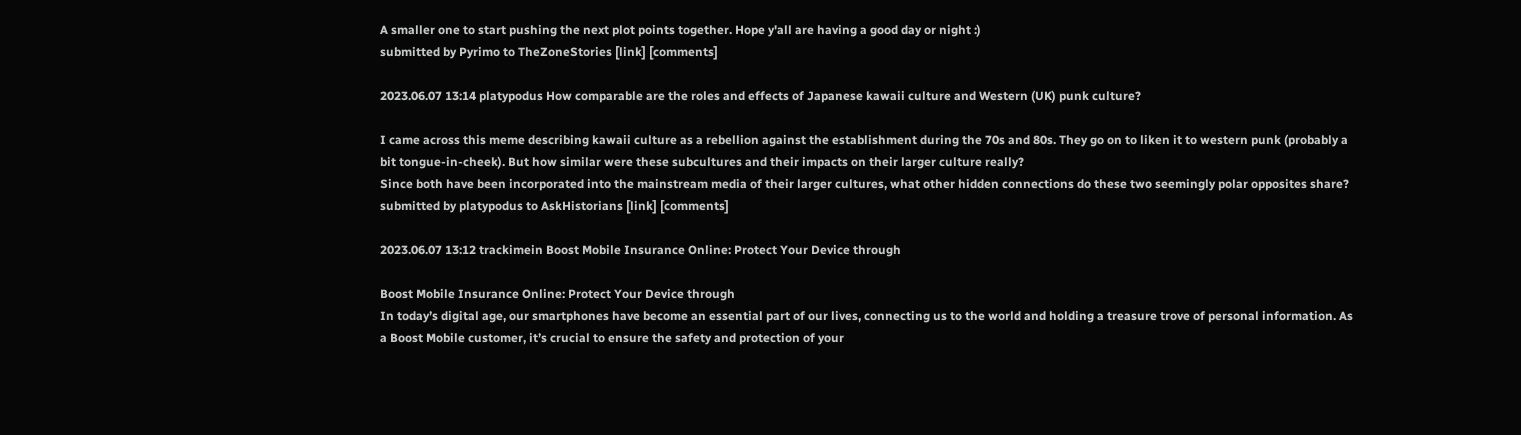A smaller one to start pushing the next plot points together. Hope y'all are having a good day or night :)
submitted by Pyrimo to TheZoneStories [link] [comments]

2023.06.07 13:14 platypodus How comparable are the roles and effects of Japanese kawaii culture and Western (UK) punk culture?

I came across this meme describing kawaii culture as a rebellion against the establishment during the 70s and 80s. They go on to liken it to western punk (probably a bit tongue-in-cheek). But how similar were these subcultures and their impacts on their larger culture really?
Since both have been incorporated into the mainstream media of their larger cultures, what other hidden connections do these two seemingly polar opposites share?
submitted by platypodus to AskHistorians [link] [comments]

2023.06.07 13:12 trackimein Boost Mobile Insurance Online: Protect Your Device through

Boost Mobile Insurance Online: Protect Your Device through
In today’s digital age, our smartphones have become an essential part of our lives, connecting us to the world and holding a treasure trove of personal information. As a Boost Mobile customer, it’s crucial to ensure the safety and protection of your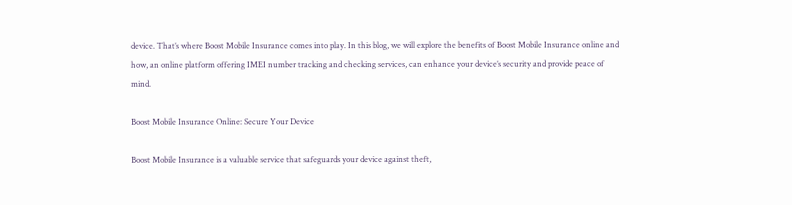device. That’s where Boost Mobile Insurance comes into play. In this blog, we will explore the benefits of Boost Mobile Insurance online and how, an online platform offering IMEI number tracking and checking services, can enhance your device’s security and provide peace of mind.

Boost Mobile Insurance Online: Secure Your Device

Boost Mobile Insurance is a valuable service that safeguards your device against theft,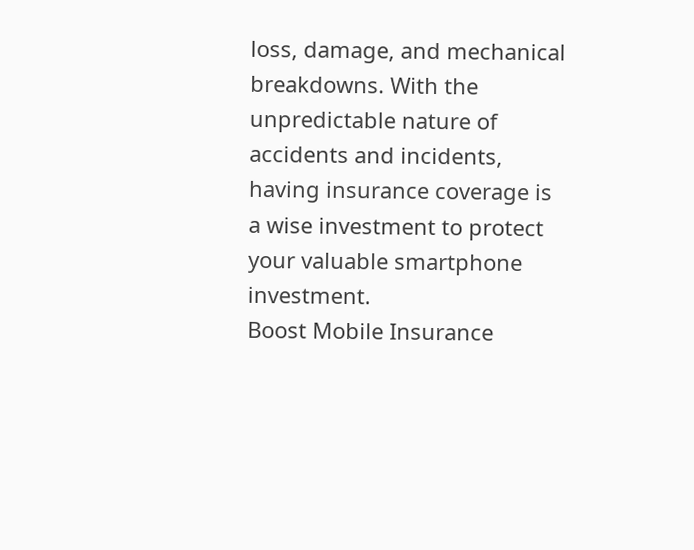loss, damage, and mechanical breakdowns. With the unpredictable nature of accidents and incidents, having insurance coverage is a wise investment to protect your valuable smartphone investment.
Boost Mobile Insurance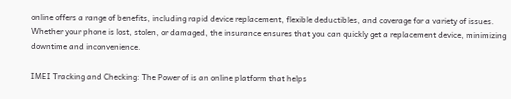online offers a range of benefits, including rapid device replacement, flexible deductibles, and coverage for a variety of issues. Whether your phone is lost, stolen, or damaged, the insurance ensures that you can quickly get a replacement device, minimizing downtime and inconvenience.

IMEI Tracking and Checking: The Power of is an online platform that helps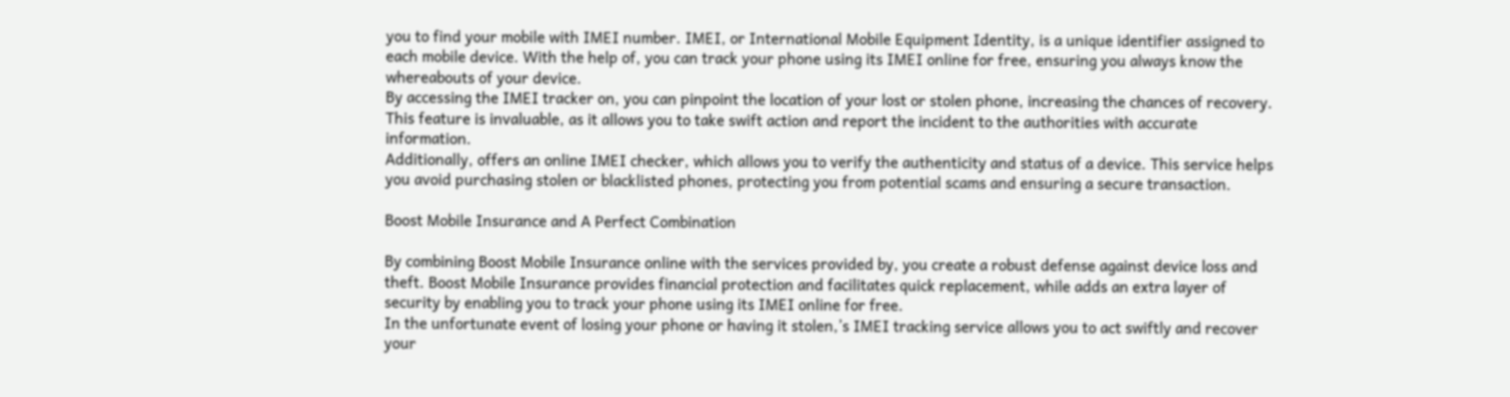you to find your mobile with IMEI number. IMEI, or International Mobile Equipment Identity, is a unique identifier assigned to each mobile device. With the help of, you can track your phone using its IMEI online for free, ensuring you always know the whereabouts of your device.
By accessing the IMEI tracker on, you can pinpoint the location of your lost or stolen phone, increasing the chances of recovery. This feature is invaluable, as it allows you to take swift action and report the incident to the authorities with accurate information.
Additionally, offers an online IMEI checker, which allows you to verify the authenticity and status of a device. This service helps you avoid purchasing stolen or blacklisted phones, protecting you from potential scams and ensuring a secure transaction.

Boost Mobile Insurance and A Perfect Combination

By combining Boost Mobile Insurance online with the services provided by, you create a robust defense against device loss and theft. Boost Mobile Insurance provides financial protection and facilitates quick replacement, while adds an extra layer of security by enabling you to track your phone using its IMEI online for free.
In the unfortunate event of losing your phone or having it stolen,’s IMEI tracking service allows you to act swiftly and recover your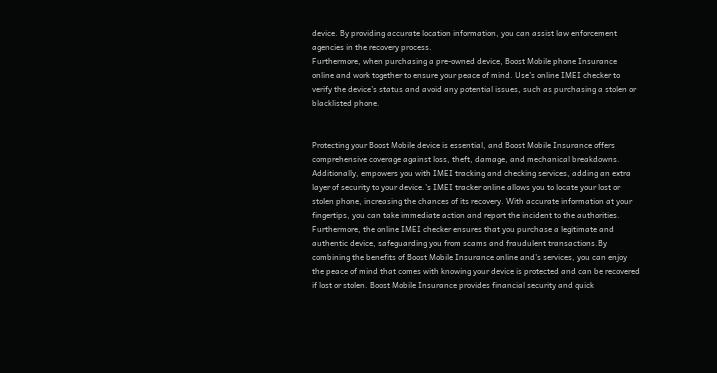device. By providing accurate location information, you can assist law enforcement agencies in the recovery process.
Furthermore, when purchasing a pre-owned device, Boost Mobile phone Insurance online and work together to ensure your peace of mind. Use’s online IMEI checker to verify the device’s status and avoid any potential issues, such as purchasing a stolen or blacklisted phone.


Protecting your Boost Mobile device is essential, and Boost Mobile Insurance offers comprehensive coverage against loss, theft, damage, and mechanical breakdowns. Additionally, empowers you with IMEI tracking and checking services, adding an extra layer of security to your device.’s IMEI tracker online allows you to locate your lost or stolen phone, increasing the chances of its recovery. With accurate information at your fingertips, you can take immediate action and report the incident to the authorities. Furthermore, the online IMEI checker ensures that you purchase a legitimate and authentic device, safeguarding you from scams and fraudulent transactions.By combining the benefits of Boost Mobile Insurance online and’s services, you can enjoy the peace of mind that comes with knowing your device is protected and can be recovered if lost or stolen. Boost Mobile Insurance provides financial security and quick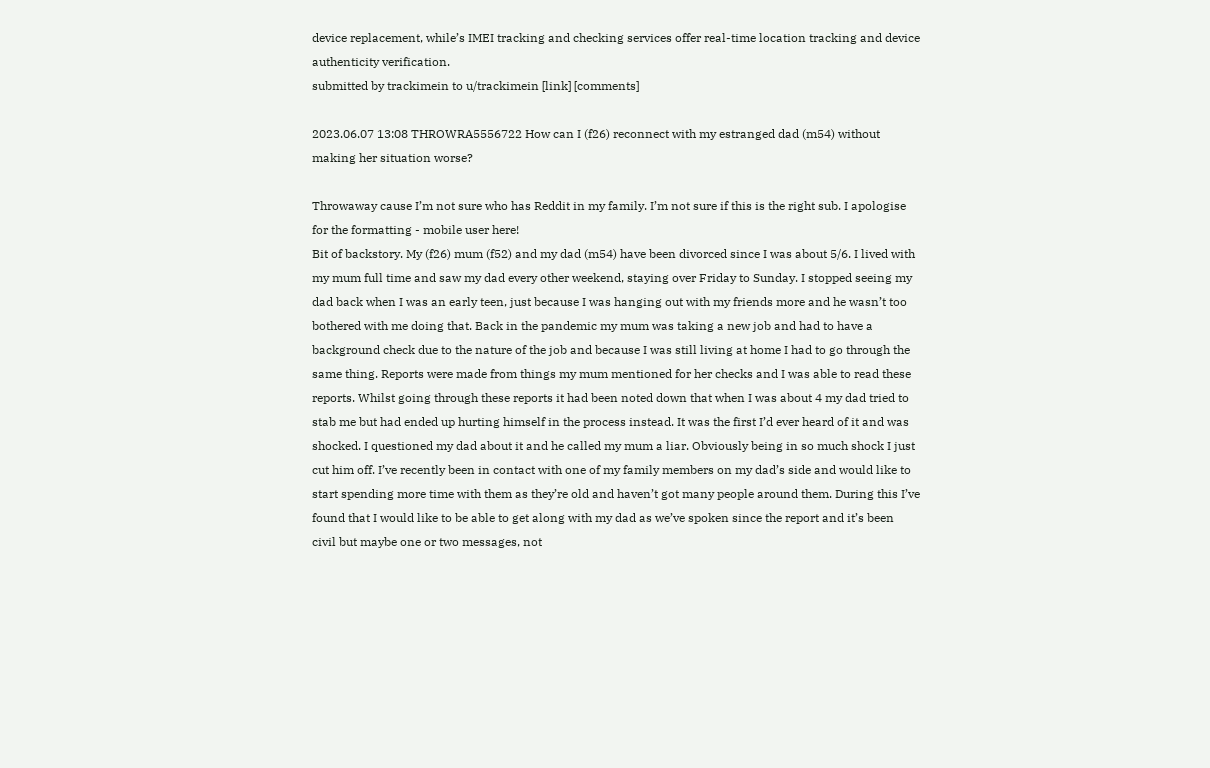device replacement, while’s IMEI tracking and checking services offer real-time location tracking and device authenticity verification.
submitted by trackimein to u/trackimein [link] [comments]

2023.06.07 13:08 THROWRA5556722 How can I (f26) reconnect with my estranged dad (m54) without making her situation worse?

Throwaway cause I’m not sure who has Reddit in my family. I’m not sure if this is the right sub. I apologise for the formatting - mobile user here!
Bit of backstory. My (f26) mum (f52) and my dad (m54) have been divorced since I was about 5/6. I lived with my mum full time and saw my dad every other weekend, staying over Friday to Sunday. I stopped seeing my dad back when I was an early teen, just because I was hanging out with my friends more and he wasn’t too bothered with me doing that. Back in the pandemic my mum was taking a new job and had to have a background check due to the nature of the job and because I was still living at home I had to go through the same thing. Reports were made from things my mum mentioned for her checks and I was able to read these reports. Whilst going through these reports it had been noted down that when I was about 4 my dad tried to stab me but had ended up hurting himself in the process instead. It was the first I’d ever heard of it and was shocked. I questioned my dad about it and he called my mum a liar. Obviously being in so much shock I just cut him off. I’ve recently been in contact with one of my family members on my dad’s side and would like to start spending more time with them as they’re old and haven’t got many people around them. During this I’ve found that I would like to be able to get along with my dad as we’ve spoken since the report and it’s been civil but maybe one or two messages, not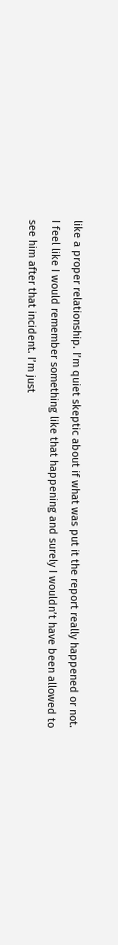like a proper relationship. I’m quiet skeptic about if what was put it the report really happened or not. I feel like I would remember something like that happening and surely I wouldn’t have been allowed to see him after that incident. I’m just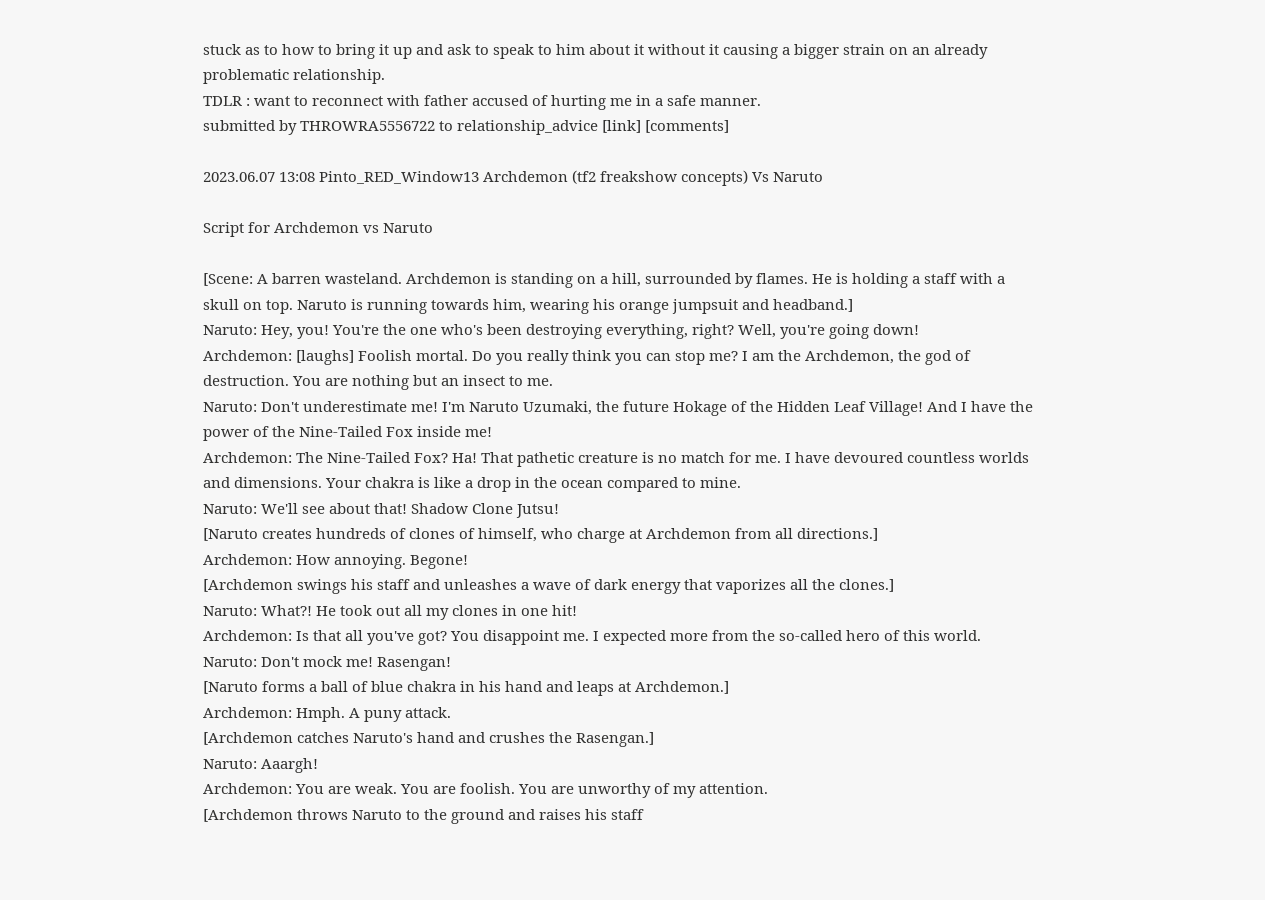stuck as to how to bring it up and ask to speak to him about it without it causing a bigger strain on an already problematic relationship.
TDLR : want to reconnect with father accused of hurting me in a safe manner.
submitted by THROWRA5556722 to relationship_advice [link] [comments]

2023.06.07 13:08 Pinto_RED_Window13 Archdemon (tf2 freakshow concepts) Vs Naruto

Script for Archdemon vs Naruto

[Scene: A barren wasteland. Archdemon is standing on a hill, surrounded by flames. He is holding a staff with a skull on top. Naruto is running towards him, wearing his orange jumpsuit and headband.]
Naruto: Hey, you! You're the one who's been destroying everything, right? Well, you're going down!
Archdemon: [laughs] Foolish mortal. Do you really think you can stop me? I am the Archdemon, the god of destruction. You are nothing but an insect to me.
Naruto: Don't underestimate me! I'm Naruto Uzumaki, the future Hokage of the Hidden Leaf Village! And I have the power of the Nine-Tailed Fox inside me!
Archdemon: The Nine-Tailed Fox? Ha! That pathetic creature is no match for me. I have devoured countless worlds and dimensions. Your chakra is like a drop in the ocean compared to mine.
Naruto: We'll see about that! Shadow Clone Jutsu!
[Naruto creates hundreds of clones of himself, who charge at Archdemon from all directions.]
Archdemon: How annoying. Begone!
[Archdemon swings his staff and unleashes a wave of dark energy that vaporizes all the clones.]
Naruto: What?! He took out all my clones in one hit!
Archdemon: Is that all you've got? You disappoint me. I expected more from the so-called hero of this world.
Naruto: Don't mock me! Rasengan!
[Naruto forms a ball of blue chakra in his hand and leaps at Archdemon.]
Archdemon: Hmph. A puny attack.
[Archdemon catches Naruto's hand and crushes the Rasengan.]
Naruto: Aaargh!
Archdemon: You are weak. You are foolish. You are unworthy of my attention.
[Archdemon throws Naruto to the ground and raises his staff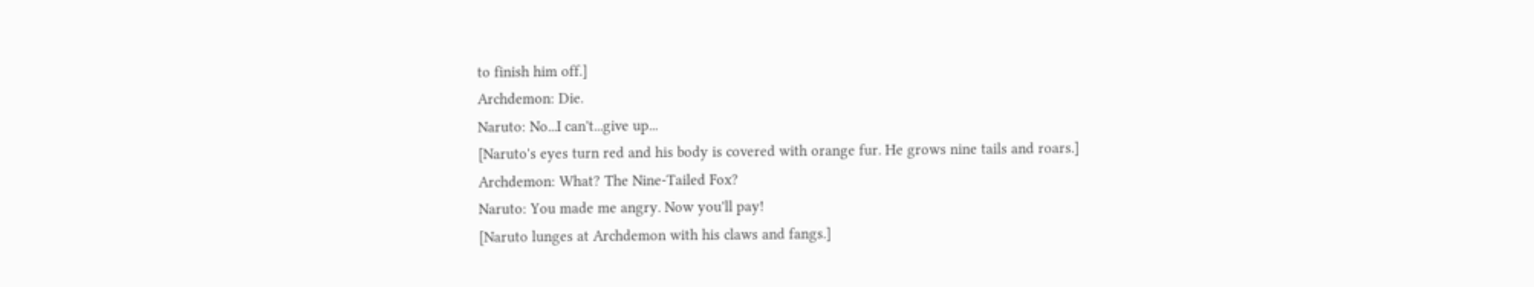to finish him off.]
Archdemon: Die.
Naruto: No...I can't...give up...
[Naruto's eyes turn red and his body is covered with orange fur. He grows nine tails and roars.]
Archdemon: What? The Nine-Tailed Fox?
Naruto: You made me angry. Now you'll pay!
[Naruto lunges at Archdemon with his claws and fangs.]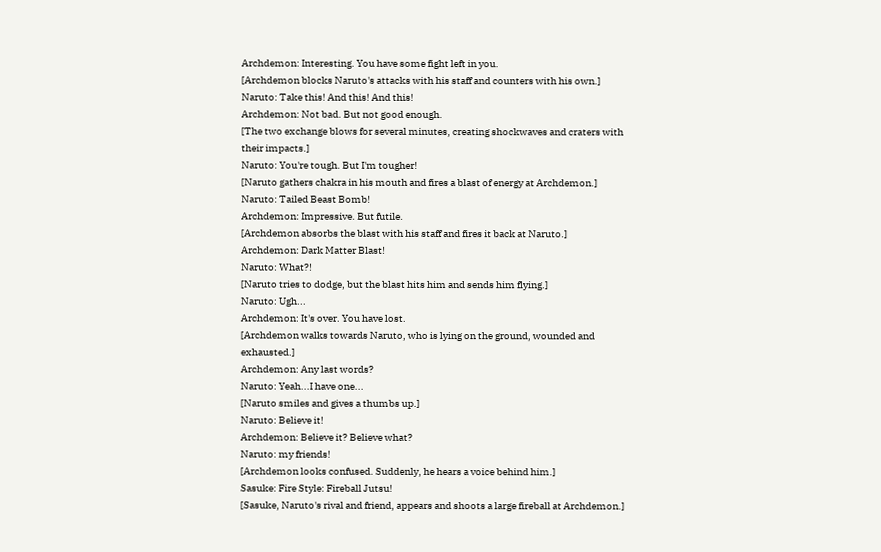Archdemon: Interesting. You have some fight left in you.
[Archdemon blocks Naruto's attacks with his staff and counters with his own.]
Naruto: Take this! And this! And this!
Archdemon: Not bad. But not good enough.
[The two exchange blows for several minutes, creating shockwaves and craters with their impacts.]
Naruto: You're tough. But I'm tougher!
[Naruto gathers chakra in his mouth and fires a blast of energy at Archdemon.]
Naruto: Tailed Beast Bomb!
Archdemon: Impressive. But futile.
[Archdemon absorbs the blast with his staff and fires it back at Naruto.]
Archdemon: Dark Matter Blast!
Naruto: What?!
[Naruto tries to dodge, but the blast hits him and sends him flying.]
Naruto: Ugh...
Archdemon: It's over. You have lost.
[Archdemon walks towards Naruto, who is lying on the ground, wounded and exhausted.]
Archdemon: Any last words?
Naruto: Yeah...I have one...
[Naruto smiles and gives a thumbs up.]
Naruto: Believe it!
Archdemon: Believe it? Believe what?
Naruto: my friends!
[Archdemon looks confused. Suddenly, he hears a voice behind him.]
Sasuke: Fire Style: Fireball Jutsu!
[Sasuke, Naruto's rival and friend, appears and shoots a large fireball at Archdemon.]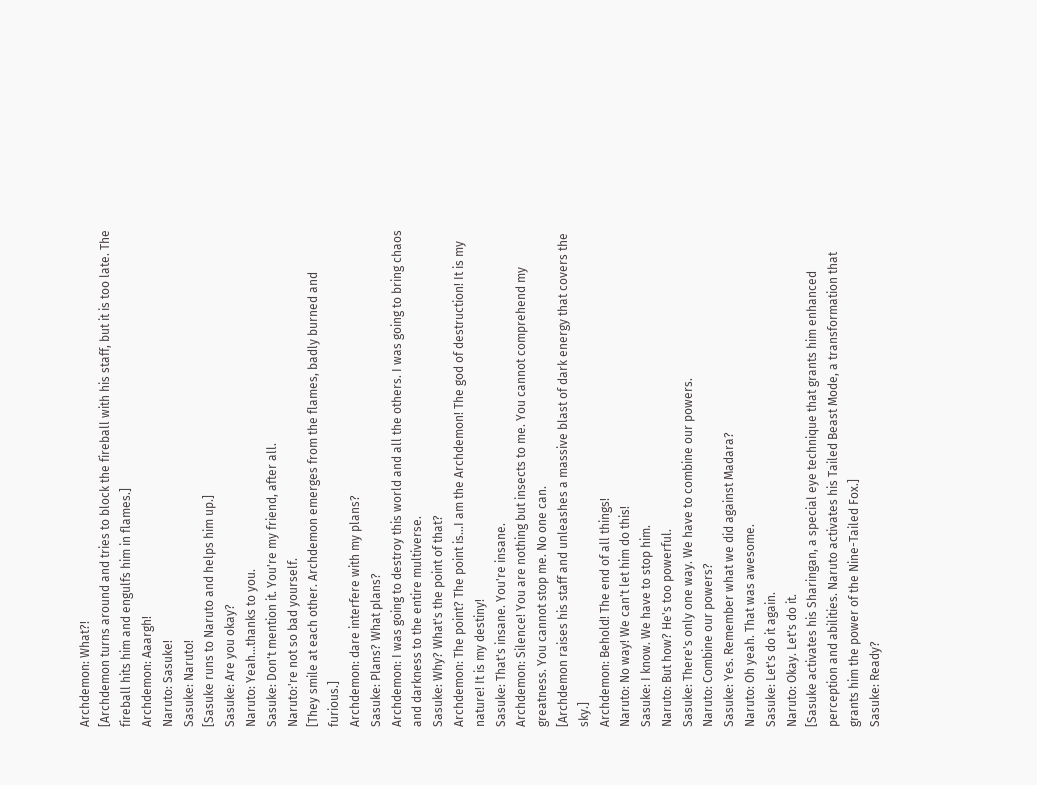Archdemon: What?!
[Archdemon turns around and tries to block the fireball with his staff, but it is too late. The fireball hits him and engulfs him in flames.]
Archdemon: Aaargh!
Naruto: Sasuke!
Sasuke: Naruto!
[Sasuke runs to Naruto and helps him up.]
Sasuke: Are you okay?
Naruto: Yeah...thanks to you.
Sasuke: Don't mention it. You're my friend, after all.
Naruto:'re not so bad yourself.
[They smile at each other. Archdemon emerges from the flames, badly burned and furious.]
Archdemon: dare interfere with my plans?
Sasuke: Plans? What plans?
Archdemon: I was going to destroy this world and all the others. I was going to bring chaos and darkness to the entire multiverse.
Sasuke: Why? What's the point of that?
Archdemon: The point? The point is...I am the Archdemon! The god of destruction! It is my nature! It is my destiny!
Sasuke: That's insane. You're insane.
Archdemon: Silence! You are nothing but insects to me. You cannot comprehend my greatness. You cannot stop me. No one can.
[Archdemon raises his staff and unleashes a massive blast of dark energy that covers the sky.]
Archdemon: Behold! The end of all things!
Naruto: No way! We can't let him do this!
Sasuke: I know. We have to stop him.
Naruto: But how? He's too powerful.
Sasuke: There's only one way. We have to combine our powers.
Naruto: Combine our powers?
Sasuke: Yes. Remember what we did against Madara?
Naruto: Oh yeah. That was awesome.
Sasuke: Let's do it again.
Naruto: Okay. Let's do it.
[Sasuke activates his Sharingan, a special eye technique that grants him enhanced perception and abilities. Naruto activates his Tailed Beast Mode, a transformation that grants him the power of the Nine-Tailed Fox.]
Sasuke: Ready?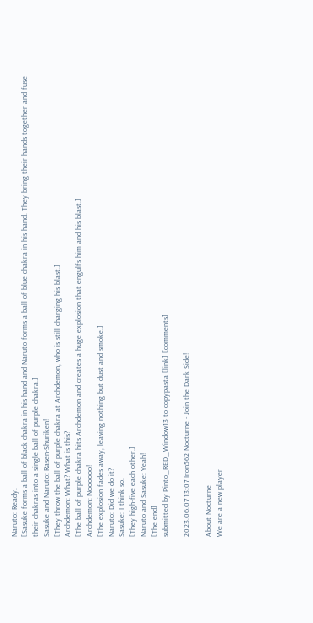Naruto: Ready.
[Sasuke forms a ball of black chakra in his hand and Naruto forms a ball of blue chakra in his hand. They bring their hands together and fuse their chakras into a single ball of purple chakra.]
Sasuke and Naruto: Rasen-Shuriken!
[They throw the ball of purple chakra at Archdemon, who is still charging his blast.]
Archdemon: What? What is this?
[The ball of purple chakra hits Archdemon and creates a huge explosion that engulfs him and his blast.]
Archdemon: Noooooo!
[The explosion fades away, leaving nothing but dust and smoke.]
Naruto: Did we do it?
Sasuke: I think so.
[They high-five each other.]
Naruto and Sasuke: Yeah!
[The end]
submitted by Pinto_RED_Window13 to copypasta [link] [comments]

2023.06.07 13:07 Iron562 Nocturne - Join the Dark Side!

About Nocturne
We are a new player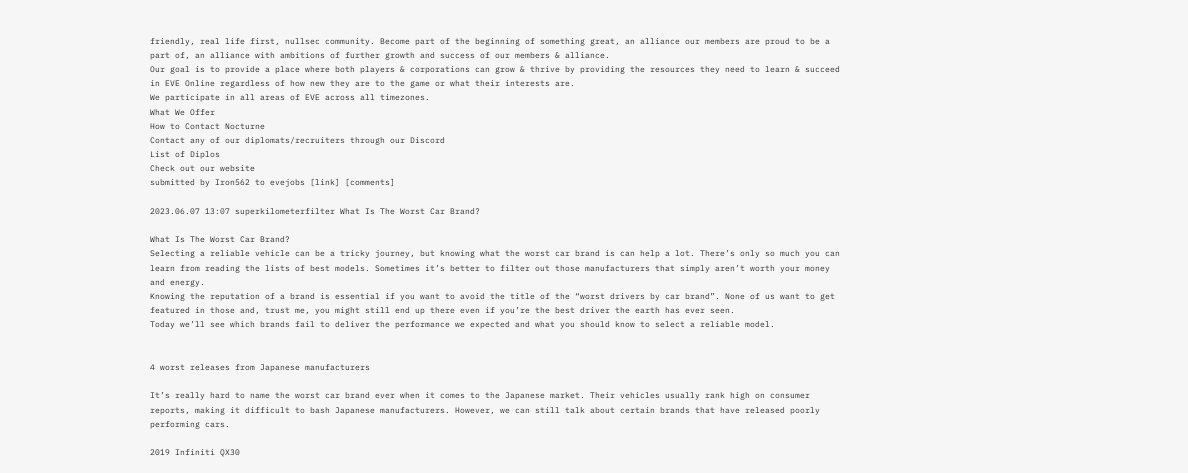friendly, real life first, nullsec community. Become part of the beginning of something great, an alliance our members are proud to be a part of, an alliance with ambitions of further growth and success of our members & alliance.
Our goal is to provide a place where both players & corporations can grow & thrive by providing the resources they need to learn & succeed in EVE Online regardless of how new they are to the game or what their interests are.
We participate in all areas of EVE across all timezones.
What We Offer
How to Contact Nocturne
Contact any of our diplomats/recruiters through our Discord
List of Diplos
Check out our website
submitted by Iron562 to evejobs [link] [comments]

2023.06.07 13:07 superkilometerfilter What Is The Worst Car Brand?

What Is The Worst Car Brand?
Selecting a reliable vehicle can be a tricky journey, but knowing what the worst car brand is can help a lot. There’s only so much you can learn from reading the lists of best models. Sometimes it’s better to filter out those manufacturers that simply aren’t worth your money and energy.
Knowing the reputation of a brand is essential if you want to avoid the title of the “worst drivers by car brand”. None of us want to get featured in those and, trust me, you might still end up there even if you’re the best driver the earth has ever seen.
Today we’ll see which brands fail to deliver the performance we expected and what you should know to select a reliable model.


4 worst releases from Japanese manufacturers

It’s really hard to name the worst car brand ever when it comes to the Japanese market. Their vehicles usually rank high on consumer reports, making it difficult to bash Japanese manufacturers. However, we can still talk about certain brands that have released poorly performing cars.

2019 Infiniti QX30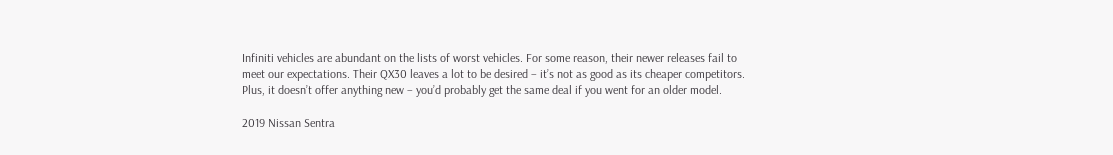Infiniti vehicles are abundant on the lists of worst vehicles. For some reason, their newer releases fail to meet our expectations. Their QX30 leaves a lot to be desired – it’s not as good as its cheaper competitors. Plus, it doesn’t offer anything new – you’d probably get the same deal if you went for an older model.

2019 Nissan Sentra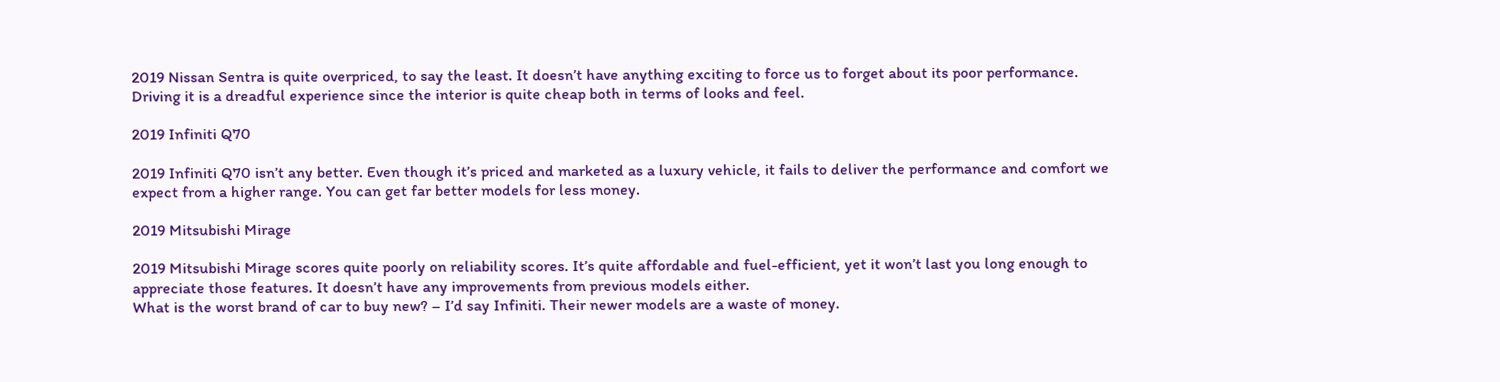2019 Nissan Sentra is quite overpriced, to say the least. It doesn’t have anything exciting to force us to forget about its poor performance. Driving it is a dreadful experience since the interior is quite cheap both in terms of looks and feel.

2019 Infiniti Q70

2019 Infiniti Q70 isn’t any better. Even though it’s priced and marketed as a luxury vehicle, it fails to deliver the performance and comfort we expect from a higher range. You can get far better models for less money.

2019 Mitsubishi Mirage

2019 Mitsubishi Mirage scores quite poorly on reliability scores. It’s quite affordable and fuel-efficient, yet it won’t last you long enough to appreciate those features. It doesn’t have any improvements from previous models either.
What is the worst brand of car to buy new? – I’d say Infiniti. Their newer models are a waste of money.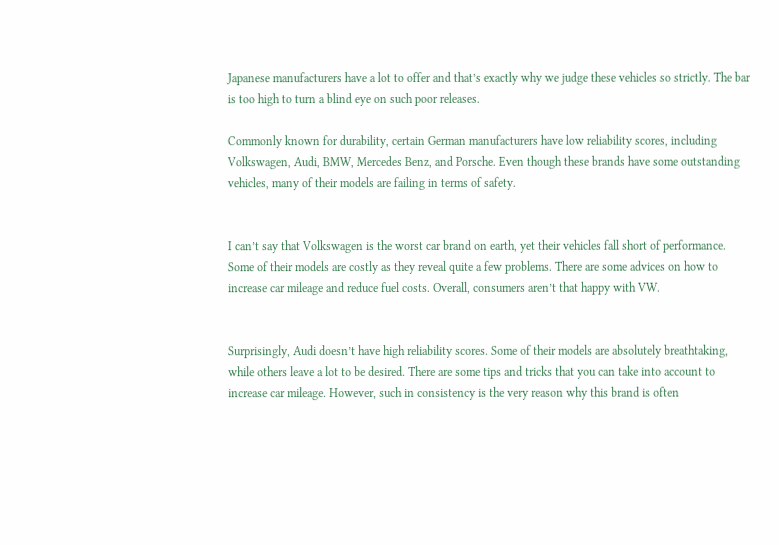Japanese manufacturers have a lot to offer and that’s exactly why we judge these vehicles so strictly. The bar is too high to turn a blind eye on such poor releases.

Commonly known for durability, certain German manufacturers have low reliability scores, including Volkswagen, Audi, BMW, Mercedes Benz, and Porsche. Even though these brands have some outstanding vehicles, many of their models are failing in terms of safety.


I can’t say that Volkswagen is the worst car brand on earth, yet their vehicles fall short of performance. Some of their models are costly as they reveal quite a few problems. There are some advices on how to increase car mileage and reduce fuel costs. Overall, consumers aren’t that happy with VW.


Surprisingly, Audi doesn’t have high reliability scores. Some of their models are absolutely breathtaking, while others leave a lot to be desired. There are some tips and tricks that you can take into account to increase car mileage. However, such in consistency is the very reason why this brand is often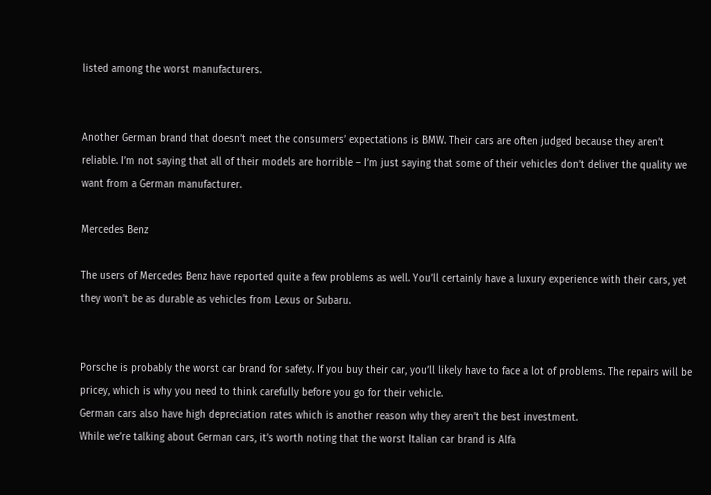listed among the worst manufacturers.


Another German brand that doesn’t meet the consumers’ expectations is BMW. Their cars are often judged because they aren’t reliable. I’m not saying that all of their models are horrible – I’m just saying that some of their vehicles don’t deliver the quality we want from a German manufacturer.

Mercedes Benz

The users of Mercedes Benz have reported quite a few problems as well. You’ll certainly have a luxury experience with their cars, yet they won’t be as durable as vehicles from Lexus or Subaru.


Porsche is probably the worst car brand for safety. If you buy their car, you’ll likely have to face a lot of problems. The repairs will be pricey, which is why you need to think carefully before you go for their vehicle.
German cars also have high depreciation rates which is another reason why they aren’t the best investment.
While we’re talking about German cars, it’s worth noting that the worst Italian car brand is Alfa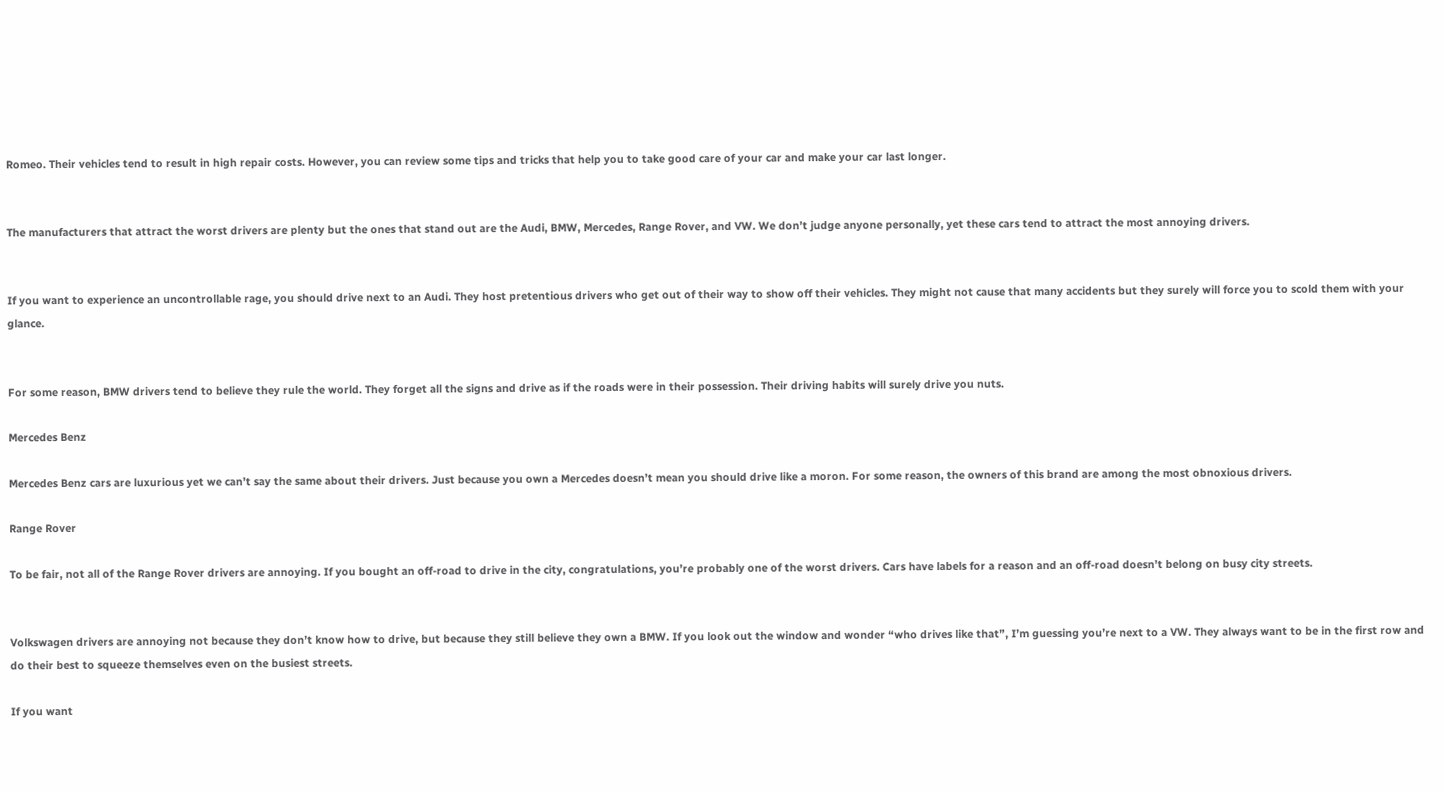Romeo. Their vehicles tend to result in high repair costs. However, you can review some tips and tricks that help you to take good care of your car and make your car last longer.


The manufacturers that attract the worst drivers are plenty but the ones that stand out are the Audi, BMW, Mercedes, Range Rover, and VW. We don’t judge anyone personally, yet these cars tend to attract the most annoying drivers.


If you want to experience an uncontrollable rage, you should drive next to an Audi. They host pretentious drivers who get out of their way to show off their vehicles. They might not cause that many accidents but they surely will force you to scold them with your glance.


For some reason, BMW drivers tend to believe they rule the world. They forget all the signs and drive as if the roads were in their possession. Their driving habits will surely drive you nuts.

Mercedes Benz

Mercedes Benz cars are luxurious yet we can’t say the same about their drivers. Just because you own a Mercedes doesn’t mean you should drive like a moron. For some reason, the owners of this brand are among the most obnoxious drivers.

Range Rover

To be fair, not all of the Range Rover drivers are annoying. If you bought an off-road to drive in the city, congratulations, you’re probably one of the worst drivers. Cars have labels for a reason and an off-road doesn’t belong on busy city streets.


Volkswagen drivers are annoying not because they don’t know how to drive, but because they still believe they own a BMW. If you look out the window and wonder “who drives like that”, I’m guessing you’re next to a VW. They always want to be in the first row and do their best to squeeze themselves even on the busiest streets.

If you want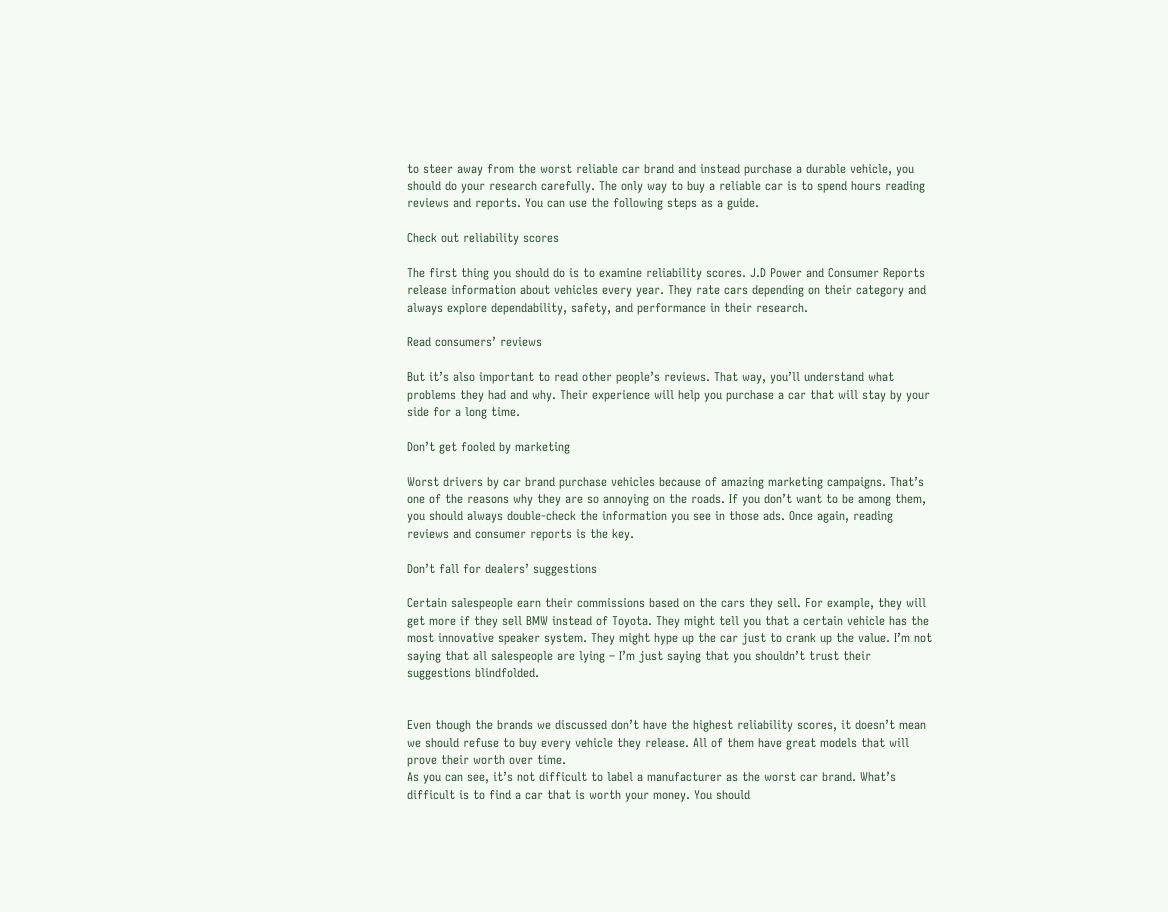to steer away from the worst reliable car brand and instead purchase a durable vehicle, you should do your research carefully. The only way to buy a reliable car is to spend hours reading reviews and reports. You can use the following steps as a guide.

Check out reliability scores

The first thing you should do is to examine reliability scores. J.D Power and Consumer Reports release information about vehicles every year. They rate cars depending on their category and always explore dependability, safety, and performance in their research.

Read consumers’ reviews

But it’s also important to read other people’s reviews. That way, you’ll understand what problems they had and why. Their experience will help you purchase a car that will stay by your side for a long time.

Don’t get fooled by marketing

Worst drivers by car brand purchase vehicles because of amazing marketing campaigns. That’s one of the reasons why they are so annoying on the roads. If you don’t want to be among them, you should always double-check the information you see in those ads. Once again, reading reviews and consumer reports is the key.

Don’t fall for dealers’ suggestions

Certain salespeople earn their commissions based on the cars they sell. For example, they will get more if they sell BMW instead of Toyota. They might tell you that a certain vehicle has the most innovative speaker system. They might hype up the car just to crank up the value. I’m not saying that all salespeople are lying – I’m just saying that you shouldn’t trust their suggestions blindfolded.


Even though the brands we discussed don’t have the highest reliability scores, it doesn’t mean we should refuse to buy every vehicle they release. All of them have great models that will prove their worth over time.
As you can see, it’s not difficult to label a manufacturer as the worst car brand. What’s difficult is to find a car that is worth your money. You should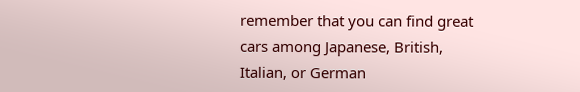remember that you can find great cars among Japanese, British, Italian, or German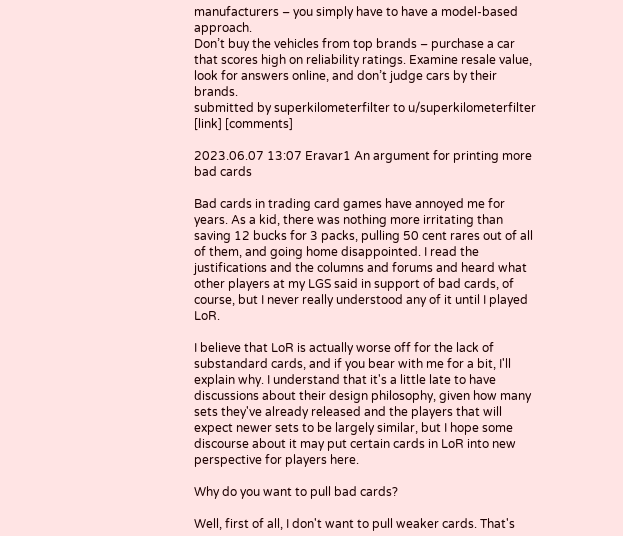manufacturers – you simply have to have a model-based approach.
Don’t buy the vehicles from top brands – purchase a car that scores high on reliability ratings. Examine resale value, look for answers online, and don’t judge cars by their brands.
submitted by superkilometerfilter to u/superkilometerfilter [link] [comments]

2023.06.07 13:07 Eravar1 An argument for printing more bad cards

Bad cards in trading card games have annoyed me for years. As a kid, there was nothing more irritating than saving 12 bucks for 3 packs, pulling 50 cent rares out of all of them, and going home disappointed. I read the justifications and the columns and forums and heard what other players at my LGS said in support of bad cards, of course, but I never really understood any of it until I played LoR.

I believe that LoR is actually worse off for the lack of substandard cards, and if you bear with me for a bit, I'll explain why. I understand that it's a little late to have discussions about their design philosophy, given how many sets they've already released and the players that will expect newer sets to be largely similar, but I hope some discourse about it may put certain cards in LoR into new perspective for players here.

Why do you want to pull bad cards?

Well, first of all, I don't want to pull weaker cards. That's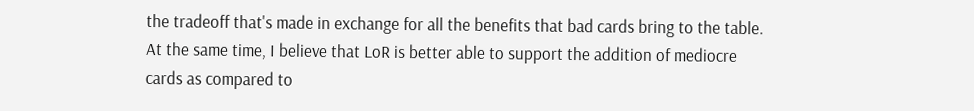the tradeoff that's made in exchange for all the benefits that bad cards bring to the table. At the same time, I believe that LoR is better able to support the addition of mediocre cards as compared to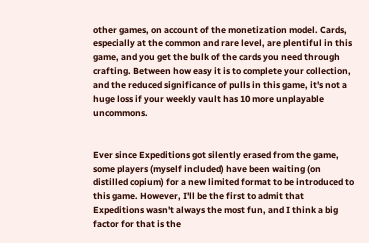other games, on account of the monetization model. Cards, especially at the common and rare level, are plentiful in this game, and you get the bulk of the cards you need through crafting. Between how easy it is to complete your collection, and the reduced significance of pulls in this game, it's not a huge loss if your weekly vault has 10 more unplayable uncommons.


Ever since Expeditions got silently erased from the game, some players (myself included) have been waiting (on distilled copium) for a new limited format to be introduced to this game. However, I'll be the first to admit that Expeditions wasn't always the most fun, and I think a big factor for that is the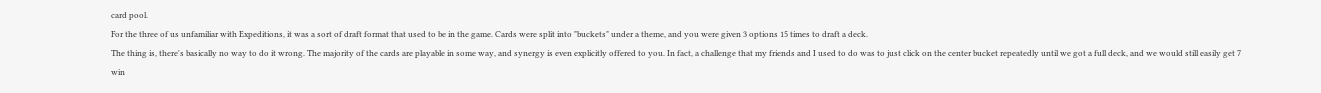card pool.
For the three of us unfamiliar with Expeditions, it was a sort of draft format that used to be in the game. Cards were split into "buckets" under a theme, and you were given 3 options 15 times to draft a deck.
The thing is, there's basically no way to do it wrong. The majority of the cards are playable in some way, and synergy is even explicitly offered to you. In fact, a challenge that my friends and I used to do was to just click on the center bucket repeatedly until we got a full deck, and we would still easily get 7 win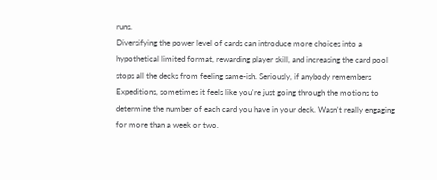runs.
Diversifying the power level of cards can introduce more choices into a hypothetical limited format, rewarding player skill, and increasing the card pool stops all the decks from feeling same-ish. Seriously, if anybody remembers Expeditions, sometimes it feels like you're just going through the motions to determine the number of each card you have in your deck. Wasn't really engaging for more than a week or two.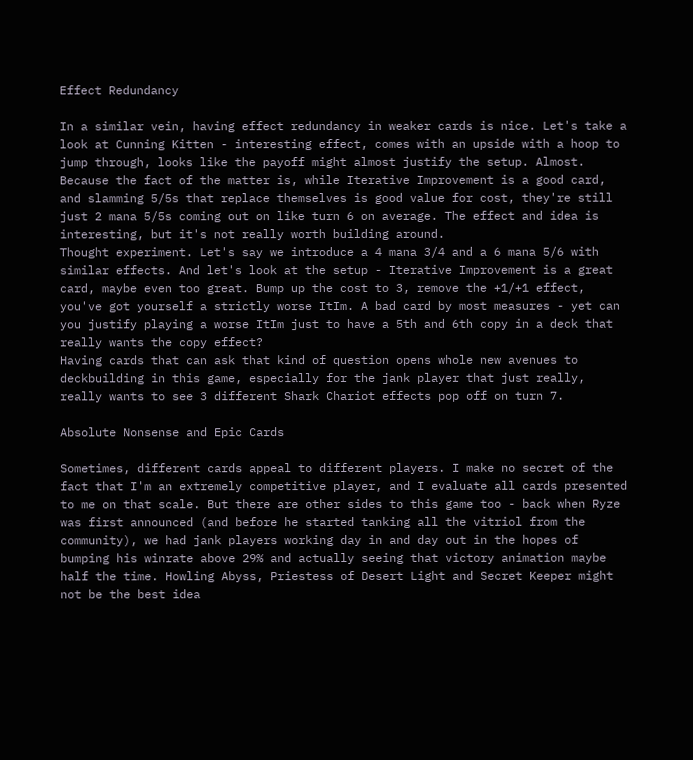Effect Redundancy

In a similar vein, having effect redundancy in weaker cards is nice. Let's take a look at Cunning Kitten - interesting effect, comes with an upside with a hoop to jump through, looks like the payoff might almost justify the setup. Almost. Because the fact of the matter is, while Iterative Improvement is a good card, and slamming 5/5s that replace themselves is good value for cost, they're still just 2 mana 5/5s coming out on like turn 6 on average. The effect and idea is interesting, but it's not really worth building around.
Thought experiment. Let's say we introduce a 4 mana 3/4 and a 6 mana 5/6 with similar effects. And let's look at the setup - Iterative Improvement is a great card, maybe even too great. Bump up the cost to 3, remove the +1/+1 effect, you've got yourself a strictly worse ItIm. A bad card by most measures - yet can you justify playing a worse ItIm just to have a 5th and 6th copy in a deck that really wants the copy effect?
Having cards that can ask that kind of question opens whole new avenues to deckbuilding in this game, especially for the jank player that just really, really wants to see 3 different Shark Chariot effects pop off on turn 7.

Absolute Nonsense and Epic Cards

Sometimes, different cards appeal to different players. I make no secret of the fact that I'm an extremely competitive player, and I evaluate all cards presented to me on that scale. But there are other sides to this game too - back when Ryze was first announced (and before he started tanking all the vitriol from the community), we had jank players working day in and day out in the hopes of bumping his winrate above 29% and actually seeing that victory animation maybe half the time. Howling Abyss, Priestess of Desert Light and Secret Keeper might not be the best idea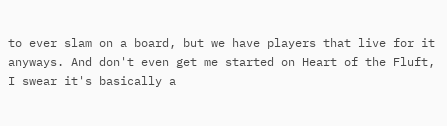to ever slam on a board, but we have players that live for it anyways. And don't even get me started on Heart of the Fluft, I swear it's basically a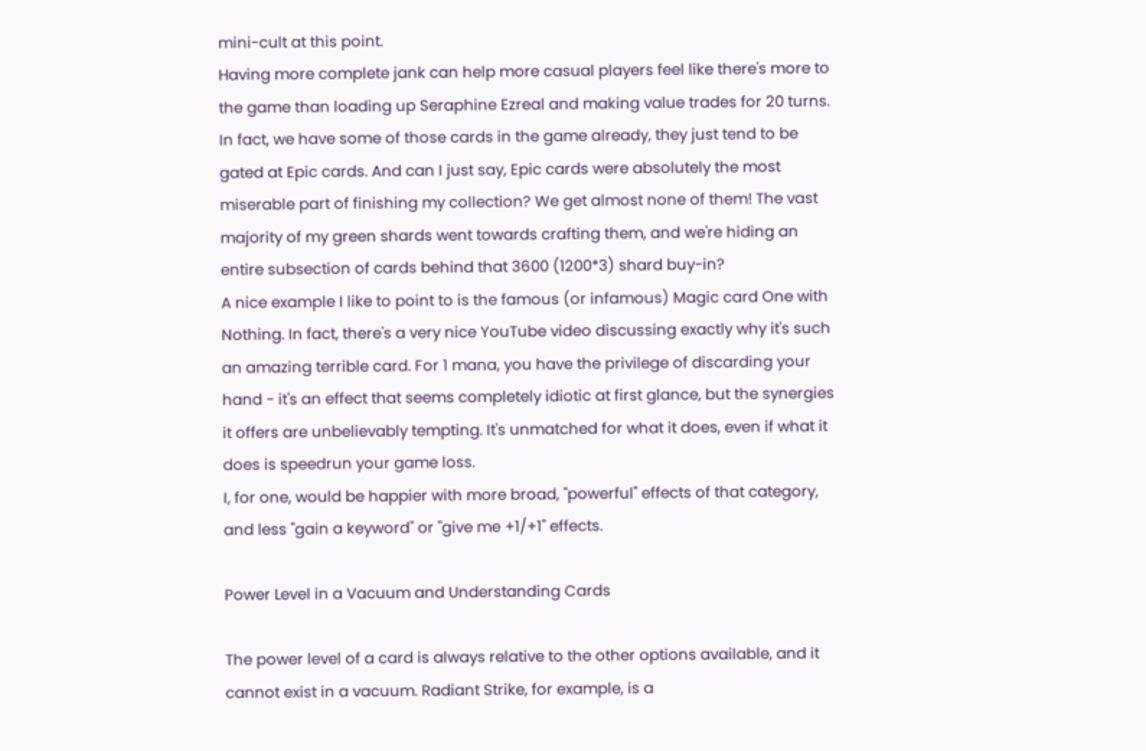mini-cult at this point.
Having more complete jank can help more casual players feel like there's more to the game than loading up Seraphine Ezreal and making value trades for 20 turns. In fact, we have some of those cards in the game already, they just tend to be gated at Epic cards. And can I just say, Epic cards were absolutely the most miserable part of finishing my collection? We get almost none of them! The vast majority of my green shards went towards crafting them, and we're hiding an entire subsection of cards behind that 3600 (1200*3) shard buy-in?
A nice example I like to point to is the famous (or infamous) Magic card One with Nothing. In fact, there's a very nice YouTube video discussing exactly why it's such an amazing terrible card. For 1 mana, you have the privilege of discarding your hand - it's an effect that seems completely idiotic at first glance, but the synergies it offers are unbelievably tempting. It's unmatched for what it does, even if what it does is speedrun your game loss.
I, for one, would be happier with more broad, "powerful" effects of that category, and less "gain a keyword" or "give me +1/+1" effects.

Power Level in a Vacuum and Understanding Cards

The power level of a card is always relative to the other options available, and it cannot exist in a vacuum. Radiant Strike, for example, is a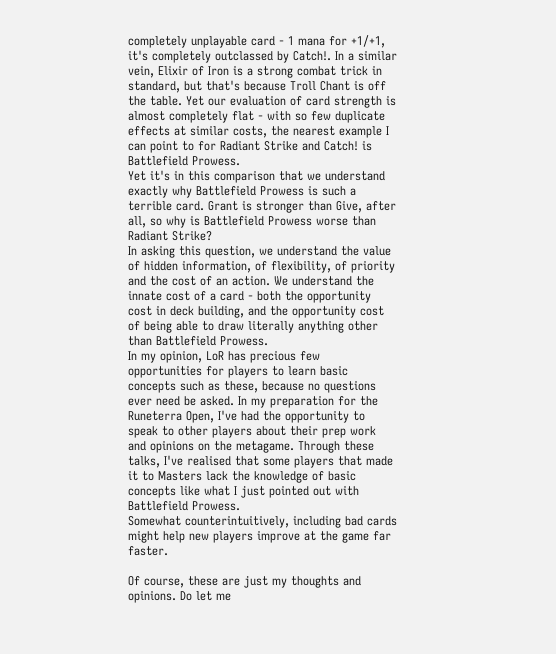completely unplayable card - 1 mana for +1/+1, it's completely outclassed by Catch!. In a similar vein, Elixir of Iron is a strong combat trick in standard, but that's because Troll Chant is off the table. Yet our evaluation of card strength is almost completely flat - with so few duplicate effects at similar costs, the nearest example I can point to for Radiant Strike and Catch! is Battlefield Prowess.
Yet it's in this comparison that we understand exactly why Battlefield Prowess is such a terrible card. Grant is stronger than Give, after all, so why is Battlefield Prowess worse than Radiant Strike?
In asking this question, we understand the value of hidden information, of flexibility, of priority and the cost of an action. We understand the innate cost of a card - both the opportunity cost in deck building, and the opportunity cost of being able to draw literally anything other than Battlefield Prowess.
In my opinion, LoR has precious few opportunities for players to learn basic concepts such as these, because no questions ever need be asked. In my preparation for the Runeterra Open, I've had the opportunity to speak to other players about their prep work and opinions on the metagame. Through these talks, I've realised that some players that made it to Masters lack the knowledge of basic concepts like what I just pointed out with Battlefield Prowess.
Somewhat counterintuitively, including bad cards might help new players improve at the game far faster.

Of course, these are just my thoughts and opinions. Do let me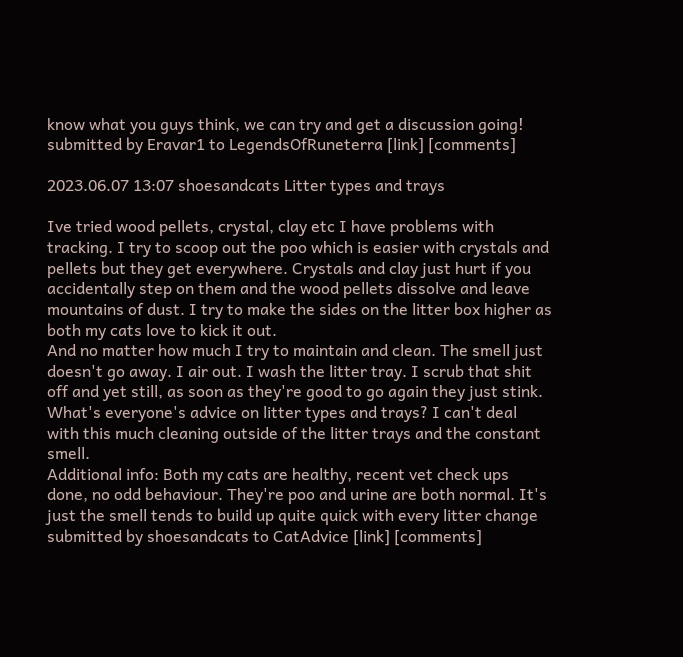know what you guys think, we can try and get a discussion going!
submitted by Eravar1 to LegendsOfRuneterra [link] [comments]

2023.06.07 13:07 shoesandcats Litter types and trays

Ive tried wood pellets, crystal, clay etc I have problems with tracking. I try to scoop out the poo which is easier with crystals and pellets but they get everywhere. Crystals and clay just hurt if you accidentally step on them and the wood pellets dissolve and leave mountains of dust. I try to make the sides on the litter box higher as both my cats love to kick it out.
And no matter how much I try to maintain and clean. The smell just doesn't go away. I air out. I wash the litter tray. I scrub that shit off and yet still, as soon as they're good to go again they just stink.
What's everyone's advice on litter types and trays? I can't deal with this much cleaning outside of the litter trays and the constant smell.
Additional info: Both my cats are healthy, recent vet check ups done, no odd behaviour. They're poo and urine are both normal. It's just the smell tends to build up quite quick with every litter change
submitted by shoesandcats to CatAdvice [link] [comments]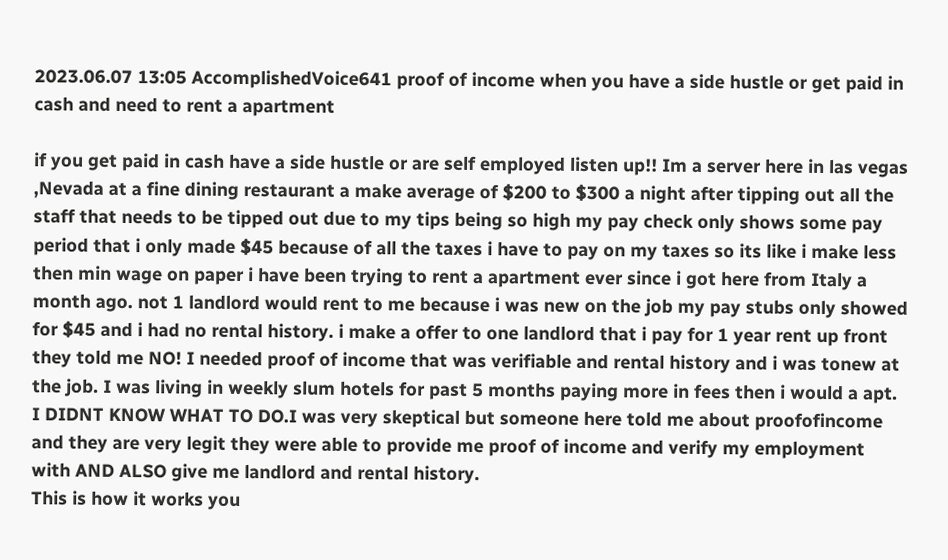2023.06.07 13:05 AccomplishedVoice641 proof of income when you have a side hustle or get paid in cash and need to rent a apartment

if you get paid in cash have a side hustle or are self employed listen up!! Im a server here in las vegas ,Nevada at a fine dining restaurant a make average of $200 to $300 a night after tipping out all the staff that needs to be tipped out due to my tips being so high my pay check only shows some pay period that i only made $45 because of all the taxes i have to pay on my taxes so its like i make less then min wage on paper i have been trying to rent a apartment ever since i got here from Italy a month ago. not 1 landlord would rent to me because i was new on the job my pay stubs only showed for $45 and i had no rental history. i make a offer to one landlord that i pay for 1 year rent up front they told me NO! I needed proof of income that was verifiable and rental history and i was tonew at the job. I was living in weekly slum hotels for past 5 months paying more in fees then i would a apt. I DIDNT KNOW WHAT TO DO.I was very skeptical but someone here told me about proofofincome and they are very legit they were able to provide me proof of income and verify my employment with AND ALSO give me landlord and rental history.
This is how it works you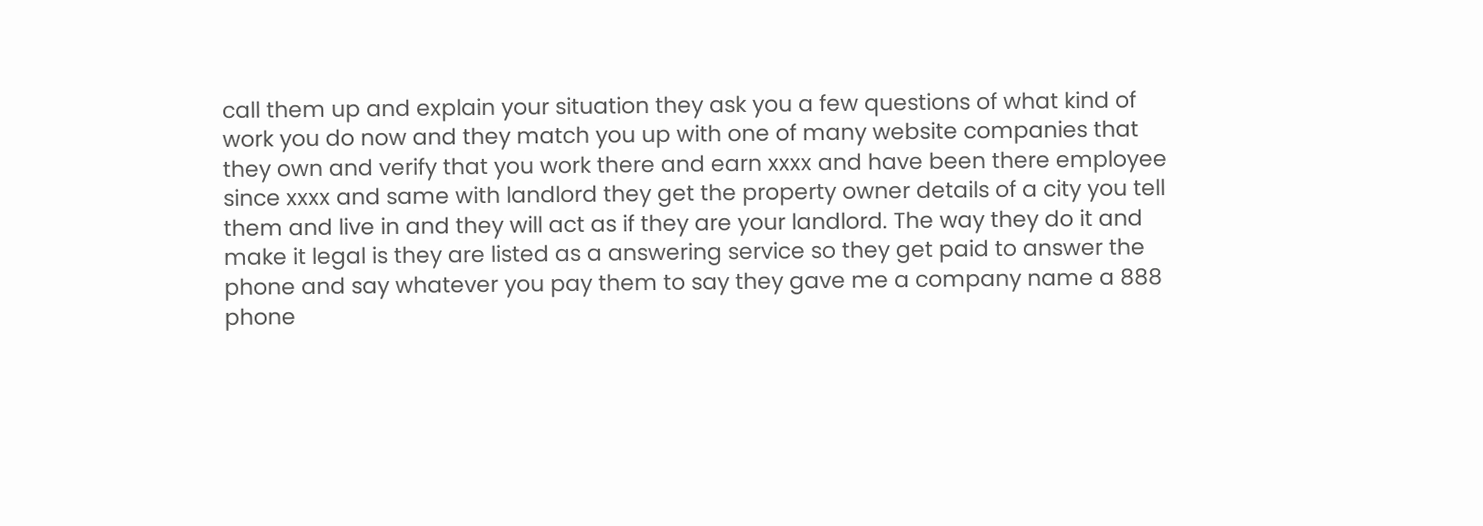call them up and explain your situation they ask you a few questions of what kind of work you do now and they match you up with one of many website companies that they own and verify that you work there and earn xxxx and have been there employee since xxxx and same with landlord they get the property owner details of a city you tell them and live in and they will act as if they are your landlord. The way they do it and make it legal is they are listed as a answering service so they get paid to answer the phone and say whatever you pay them to say they gave me a company name a 888 phone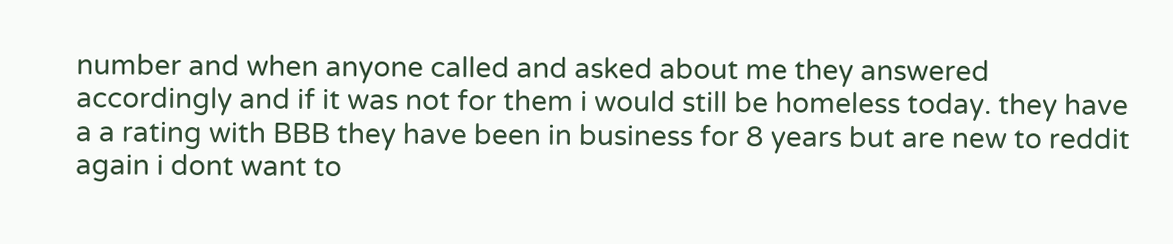number and when anyone called and asked about me they answered accordingly and if it was not for them i would still be homeless today. they have a a rating with BBB they have been in business for 8 years but are new to reddit again i dont want to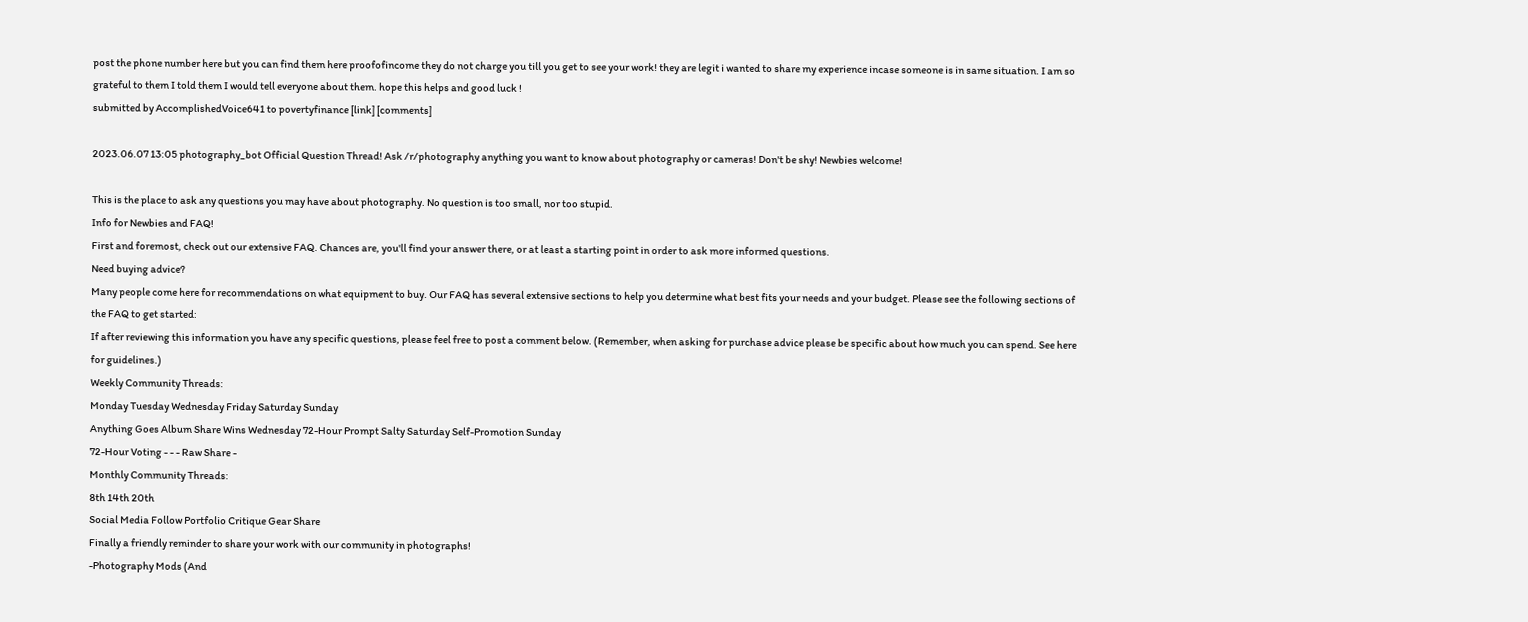post the phone number here but you can find them here proofofincome they do not charge you till you get to see your work! they are legit i wanted to share my experience incase someone is in same situation. I am so grateful to them I told them I would tell everyone about them. hope this helps and good luck !
submitted by AccomplishedVoice641 to povertyfinance [link] [comments]

2023.06.07 13:05 photography_bot Official Question Thread! Ask /r/photography anything you want to know about photography or cameras! Don't be shy! Newbies welcome!

This is the place to ask any questions you may have about photography. No question is too small, nor too stupid.
Info for Newbies and FAQ!
First and foremost, check out our extensive FAQ. Chances are, you'll find your answer there, or at least a starting point in order to ask more informed questions.
Need buying advice?
Many people come here for recommendations on what equipment to buy. Our FAQ has several extensive sections to help you determine what best fits your needs and your budget. Please see the following sections of the FAQ to get started:
If after reviewing this information you have any specific questions, please feel free to post a comment below. (Remember, when asking for purchase advice please be specific about how much you can spend. See here for guidelines.)
Weekly Community Threads:
Monday Tuesday Wednesday Friday Saturday Sunday
Anything Goes Album Share Wins Wednesday 72-Hour Prompt Salty Saturday Self-Promotion Sunday
72-Hour Voting - - - Raw Share -
Monthly Community Threads:
8th 14th 20th
Social Media Follow Portfolio Critique Gear Share
Finally a friendly reminder to share your work with our community in photographs!
-Photography Mods (And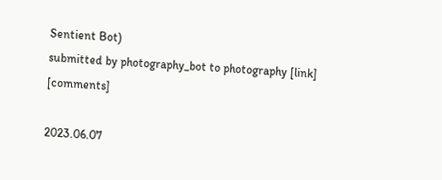Sentient Bot)
submitted by photography_bot to photography [link] [comments]

2023.06.07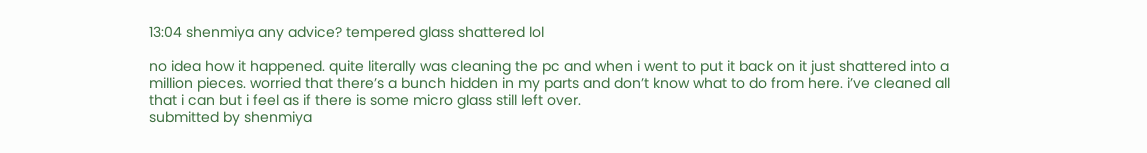13:04 shenmiya any advice? tempered glass shattered lol

no idea how it happened. quite literally was cleaning the pc and when i went to put it back on it just shattered into a million pieces. worried that there’s a bunch hidden in my parts and don’t know what to do from here. i’ve cleaned all that i can but i feel as if there is some micro glass still left over.
submitted by shenmiya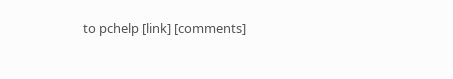to pchelp [link] [comments]